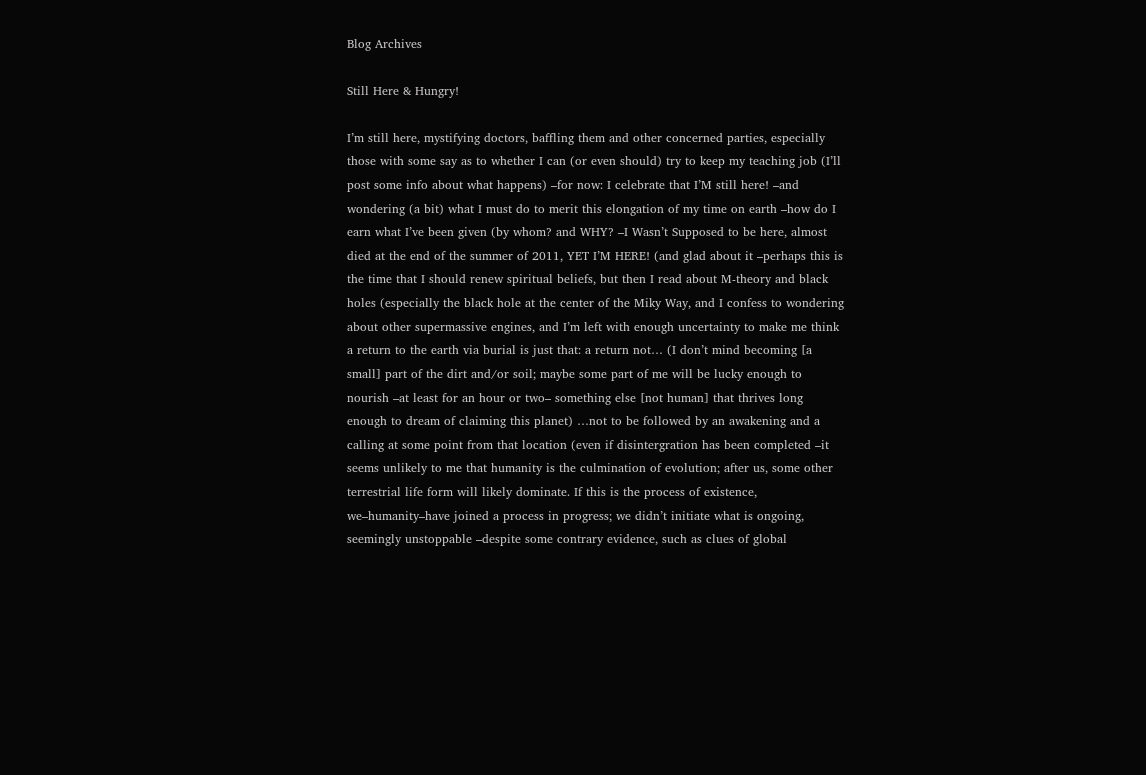Blog Archives

Still Here & Hungry!

I’m still here, mystifying doctors, baffling them and other concerned parties, especially those with some say as to whether I can (or even should) try to keep my teaching job (I’ll post some info about what happens) –for now: I celebrate that I’M still here! –and wondering (a bit) what I must do to merit this elongation of my time on earth –how do I earn what I’ve been given (by whom? and WHY? –I Wasn’t Supposed to be here, almost died at the end of the summer of 2011, YET I’M HERE! (and glad about it –perhaps this is the time that I should renew spiritual beliefs, but then I read about M-theory and black holes (especially the black hole at the center of the Miky Way, and I confess to wondering about other supermassive engines, and I’m left with enough uncertainty to make me think a return to the earth via burial is just that: a return not… (I don’t mind becoming [a small] part of the dirt and/or soil; maybe some part of me will be lucky enough to nourish –at least for an hour or two– something else [not human] that thrives long enough to dream of claiming this planet) …not to be followed by an awakening and a calling at some point from that location (even if disintergration has been completed –it seems unlikely to me that humanity is the culmination of evolution; after us, some other terrestrial life form will likely dominate. If this is the process of existence, we–humanity–have joined a process in progress; we didn’t initiate what is ongoing, seemingly unstoppable –despite some contrary evidence, such as clues of global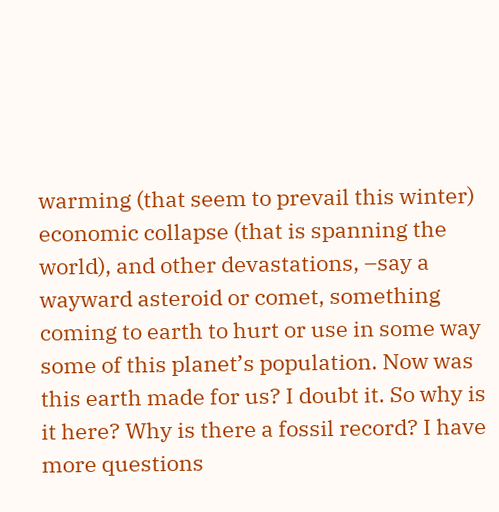warming (that seem to prevail this winter) economic collapse (that is spanning the world), and other devastations, –say a wayward asteroid or comet, something coming to earth to hurt or use in some way some of this planet’s population. Now was this earth made for us? I doubt it. So why is it here? Why is there a fossil record? I have more questions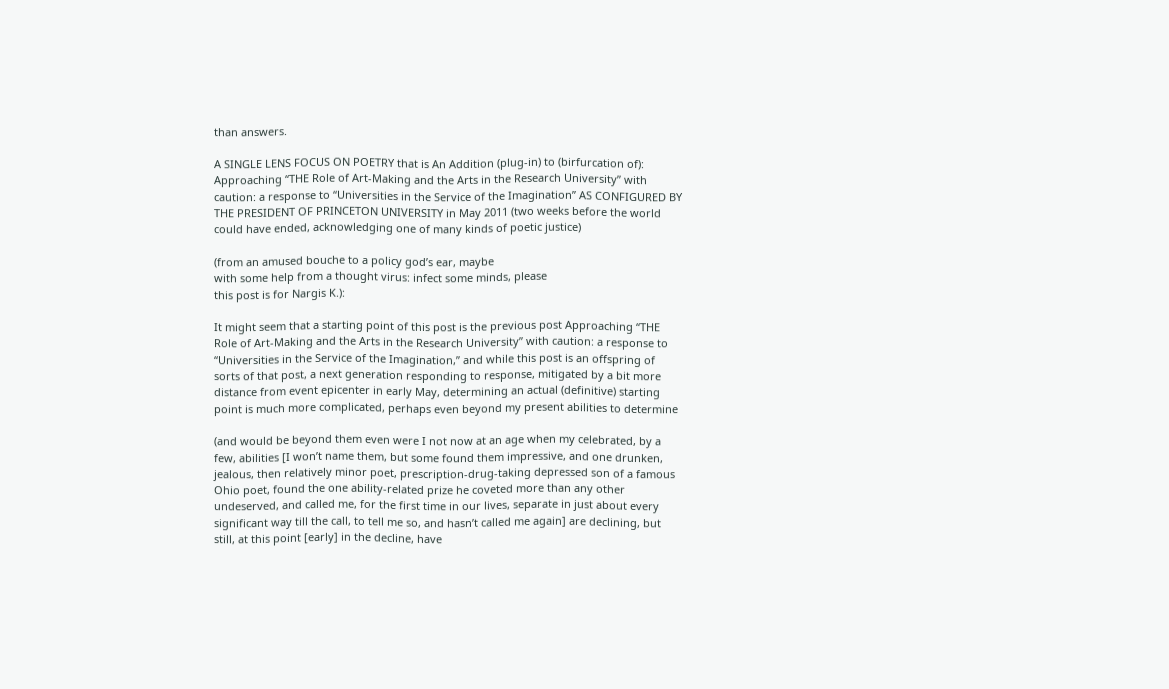than answers.

A SINGLE LENS FOCUS ON POETRY that is An Addition (plug-in) to (birfurcation of): Approaching “THE Role of Art-Making and the Arts in the Research University” with caution: a response to “Universities in the Service of the Imagination” AS CONFIGURED BY THE PRESIDENT OF PRINCETON UNIVERSITY in May 2011 (two weeks before the world could have ended, acknowledging one of many kinds of poetic justice)

(from an amused bouche to a policy god’s ear, maybe
with some help from a thought virus: infect some minds, please
this post is for Nargis K.):

It might seem that a starting point of this post is the previous post Approaching “THE Role of Art-Making and the Arts in the Research University” with caution: a response to “Universities in the Service of the Imagination,” and while this post is an offspring of sorts of that post, a next generation responding to response, mitigated by a bit more distance from event epicenter in early May, determining an actual (definitive) starting point is much more complicated, perhaps even beyond my present abilities to determine

(and would be beyond them even were I not now at an age when my celebrated, by a few, abilities [I won’t name them, but some found them impressive, and one drunken, jealous, then relatively minor poet, prescription-drug-taking depressed son of a famous Ohio poet, found the one ability-related prize he coveted more than any other undeserved, and called me, for the first time in our lives, separate in just about every significant way till the call, to tell me so, and hasn’t called me again] are declining, but still, at this point [early] in the decline, have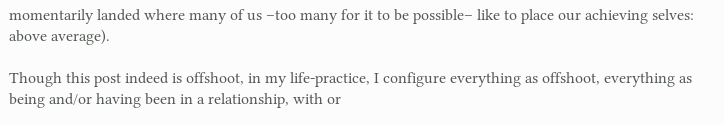momentarily landed where many of us –too many for it to be possible– like to place our achieving selves: above average).

Though this post indeed is offshoot, in my life-practice, I configure everything as offshoot, everything as being and/or having been in a relationship, with or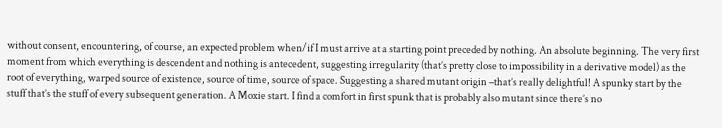without consent, encountering, of course, an expected problem when/if I must arrive at a starting point preceded by nothing. An absolute beginning. The very first moment from which everything is descendent and nothing is antecedent, suggesting irregularity (that’s pretty close to impossibility in a derivative model) as the root of everything, warped source of existence, source of time, source of space. Suggesting a shared mutant origin –that’s really delightful! A spunky start by the stuff that’s the stuff of every subsequent generation. A Moxie start. I find a comfort in first spunk that is probably also mutant since there’s no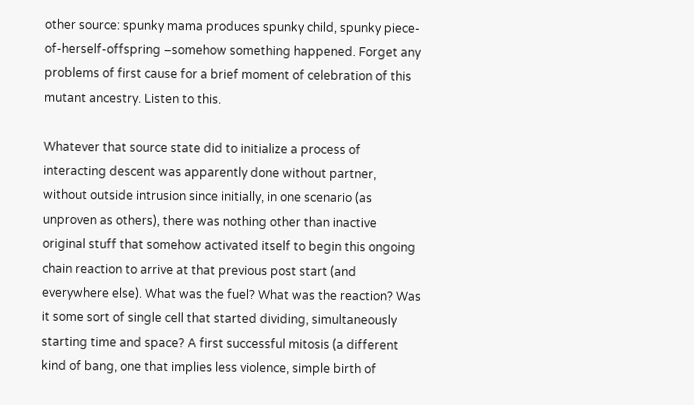other source: spunky mama produces spunky child, spunky piece-of-herself-offspring –somehow something happened. Forget any problems of first cause for a brief moment of celebration of this mutant ancestry. Listen to this.

Whatever that source state did to initialize a process of interacting descent was apparently done without partner, without outside intrusion since initially, in one scenario (as unproven as others), there was nothing other than inactive original stuff that somehow activated itself to begin this ongoing chain reaction to arrive at that previous post start (and everywhere else). What was the fuel? What was the reaction? Was it some sort of single cell that started dividing, simultaneously starting time and space? A first successful mitosis (a different kind of bang, one that implies less violence, simple birth of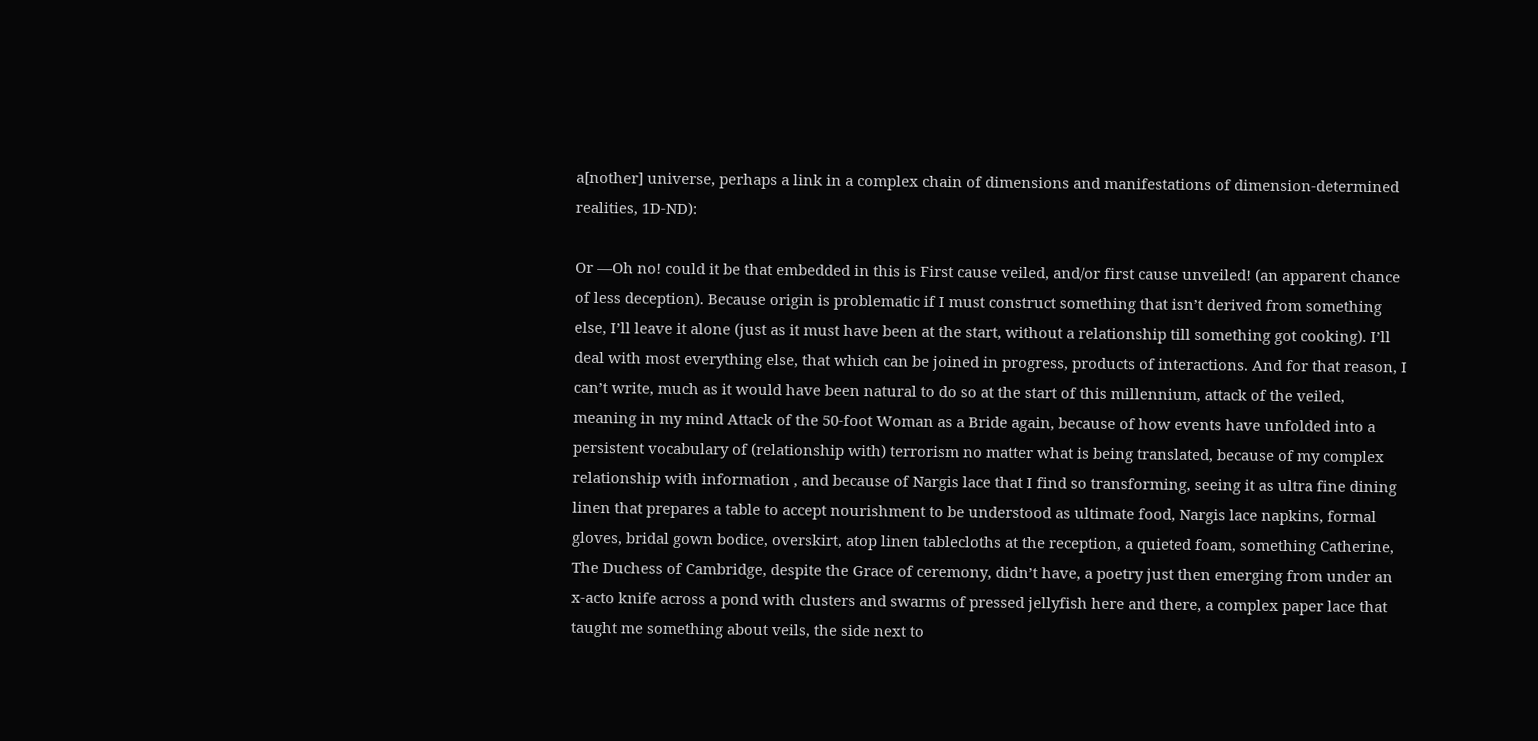a[nother] universe, perhaps a link in a complex chain of dimensions and manifestations of dimension-determined realities, 1D-ND):

Or —Oh no! could it be that embedded in this is First cause veiled, and/or first cause unveiled! (an apparent chance of less deception). Because origin is problematic if I must construct something that isn’t derived from something else, I’ll leave it alone (just as it must have been at the start, without a relationship till something got cooking). I’ll deal with most everything else, that which can be joined in progress, products of interactions. And for that reason, I can’t write, much as it would have been natural to do so at the start of this millennium, attack of the veiled, meaning in my mind Attack of the 50-foot Woman as a Bride again, because of how events have unfolded into a persistent vocabulary of (relationship with) terrorism no matter what is being translated, because of my complex relationship with information , and because of Nargis lace that I find so transforming, seeing it as ultra fine dining linen that prepares a table to accept nourishment to be understood as ultimate food, Nargis lace napkins, formal gloves, bridal gown bodice, overskirt, atop linen tablecloths at the reception, a quieted foam, something Catherine, The Duchess of Cambridge, despite the Grace of ceremony, didn’t have, a poetry just then emerging from under an x-acto knife across a pond with clusters and swarms of pressed jellyfish here and there, a complex paper lace that taught me something about veils, the side next to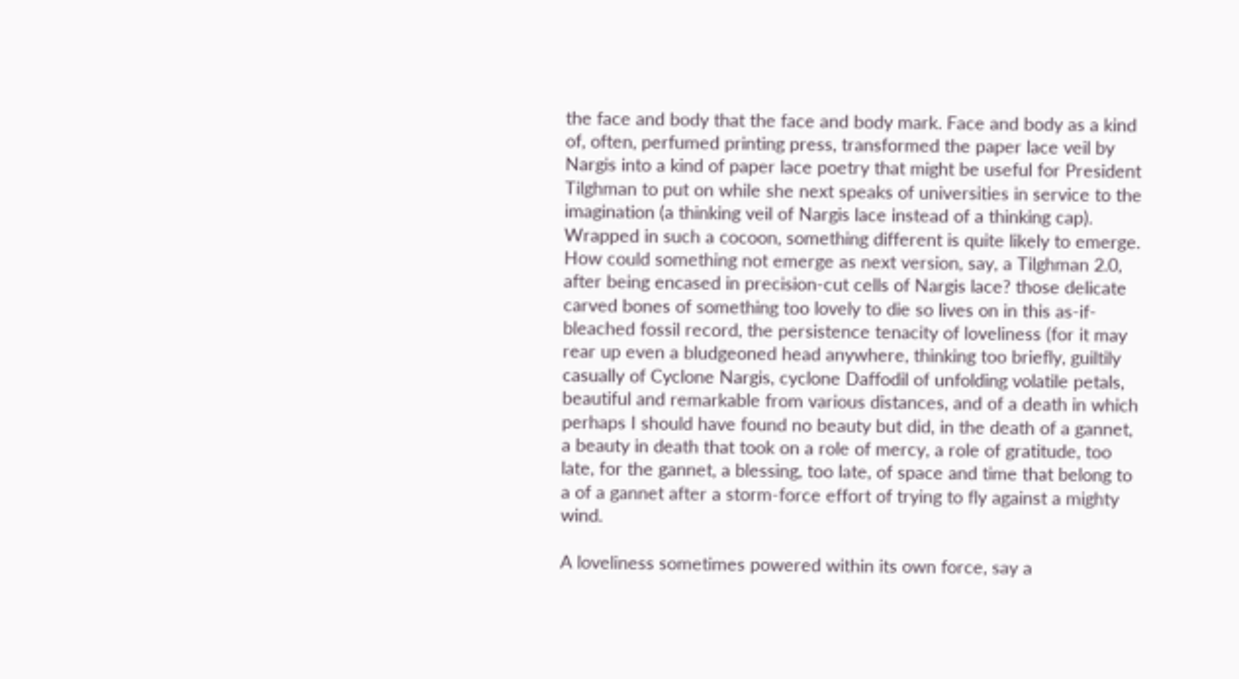the face and body that the face and body mark. Face and body as a kind of, often, perfumed printing press, transformed the paper lace veil by Nargis into a kind of paper lace poetry that might be useful for President Tilghman to put on while she next speaks of universities in service to the imagination (a thinking veil of Nargis lace instead of a thinking cap). Wrapped in such a cocoon, something different is quite likely to emerge. How could something not emerge as next version, say, a Tilghman 2.0, after being encased in precision-cut cells of Nargis lace? those delicate carved bones of something too lovely to die so lives on in this as-if-bleached fossil record, the persistence tenacity of loveliness (for it may rear up even a bludgeoned head anywhere, thinking too briefly, guiltily casually of Cyclone Nargis, cyclone Daffodil of unfolding volatile petals, beautiful and remarkable from various distances, and of a death in which perhaps I should have found no beauty but did, in the death of a gannet, a beauty in death that took on a role of mercy, a role of gratitude, too late, for the gannet, a blessing, too late, of space and time that belong to a of a gannet after a storm-force effort of trying to fly against a mighty wind.

A loveliness sometimes powered within its own force, say a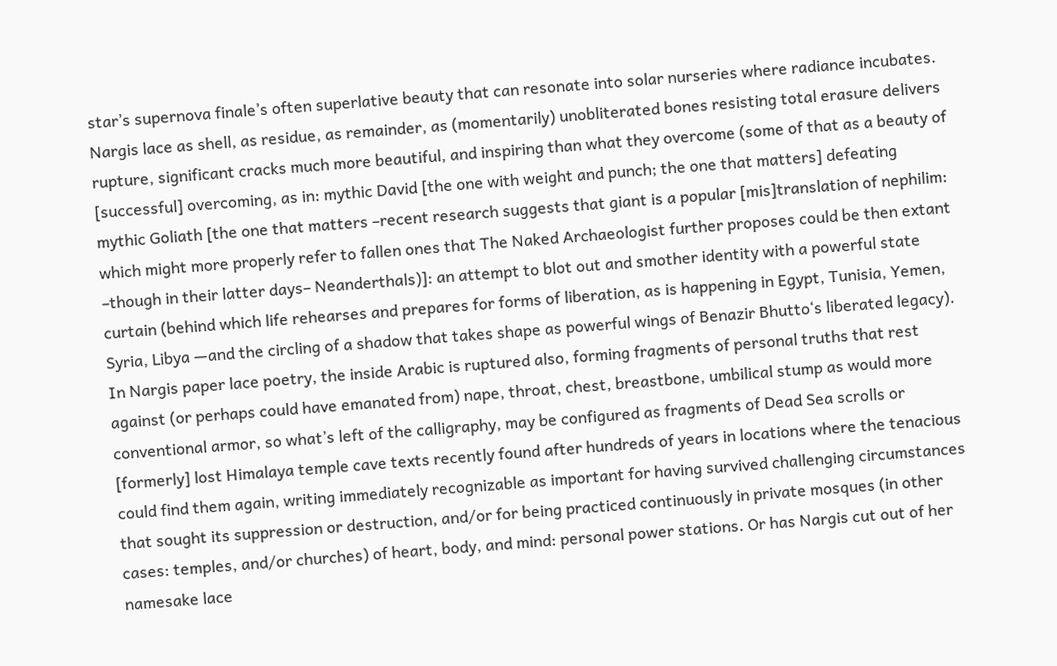star’s supernova finale’s often superlative beauty that can resonate into solar nurseries where radiance incubates.
Nargis lace as shell, as residue, as remainder, as (momentarily) unobliterated bones resisting total erasure delivers rupture, significant cracks much more beautiful, and inspiring than what they overcome (some of that as a beauty of [successful] overcoming, as in: mythic David [the one with weight and punch; the one that matters] defeating mythic Goliath [the one that matters –recent research suggests that giant is a popular [mis]translation of nephilim: which might more properly refer to fallen ones that The Naked Archaeologist further proposes could be then extant –though in their latter days– Neanderthals)]: an attempt to blot out and smother identity with a powerful state curtain (behind which life rehearses and prepares for forms of liberation, as is happening in Egypt, Tunisia, Yemen, Syria, Libya —and the circling of a shadow that takes shape as powerful wings of Benazir Bhutto‘s liberated legacy). In Nargis paper lace poetry, the inside Arabic is ruptured also, forming fragments of personal truths that rest against (or perhaps could have emanated from) nape, throat, chest, breastbone, umbilical stump as would more conventional armor, so what’s left of the calligraphy, may be configured as fragments of Dead Sea scrolls or [formerly] lost Himalaya temple cave texts recently found after hundreds of years in locations where the tenacious could find them again, writing immediately recognizable as important for having survived challenging circumstances that sought its suppression or destruction, and/or for being practiced continuously in private mosques (in other cases: temples, and/or churches) of heart, body, and mind: personal power stations. Or has Nargis cut out of her namesake lace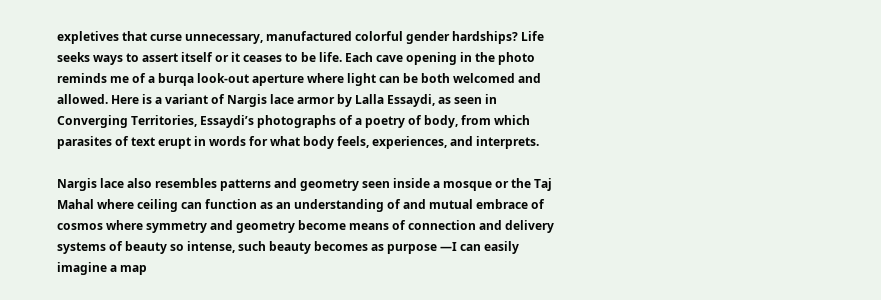expletives that curse unnecessary, manufactured colorful gender hardships? Life seeks ways to assert itself or it ceases to be life. Each cave opening in the photo reminds me of a burqa look-out aperture where light can be both welcomed and allowed. Here is a variant of Nargis lace armor by Lalla Essaydi, as seen in Converging Territories, Essaydi’s photographs of a poetry of body, from which parasites of text erupt in words for what body feels, experiences, and interprets.

Nargis lace also resembles patterns and geometry seen inside a mosque or the Taj Mahal where ceiling can function as an understanding of and mutual embrace of cosmos where symmetry and geometry become means of connection and delivery systems of beauty so intense, such beauty becomes as purpose —I can easily imagine a map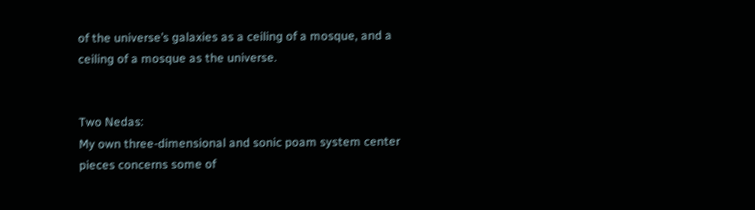of the universe’s galaxies as a ceiling of a mosque, and a ceiling of a mosque as the universe.


Two Nedas:
My own three-dimensional and sonic poam system center pieces concerns some of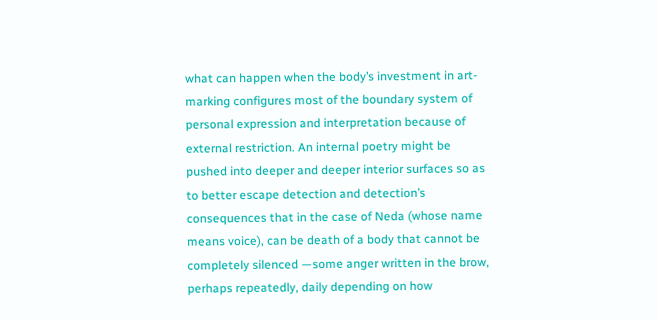what can happen when the body’s investment in art-marking configures most of the boundary system of personal expression and interpretation because of external restriction. An internal poetry might be pushed into deeper and deeper interior surfaces so as to better escape detection and detection’s consequences that in the case of Neda (whose name means voice), can be death of a body that cannot be completely silenced —some anger written in the brow, perhaps repeatedly, daily depending on how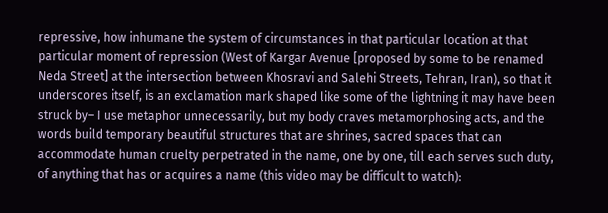repressive, how inhumane the system of circumstances in that particular location at that particular moment of repression (West of Kargar Avenue [proposed by some to be renamed Neda Street] at the intersection between Khosravi and Salehi Streets, Tehran, Iran), so that it underscores itself, is an exclamation mark shaped like some of the lightning it may have been struck by– I use metaphor unnecessarily, but my body craves metamorphosing acts, and the words build temporary beautiful structures that are shrines, sacred spaces that can accommodate human cruelty perpetrated in the name, one by one, till each serves such duty, of anything that has or acquires a name (this video may be difficult to watch):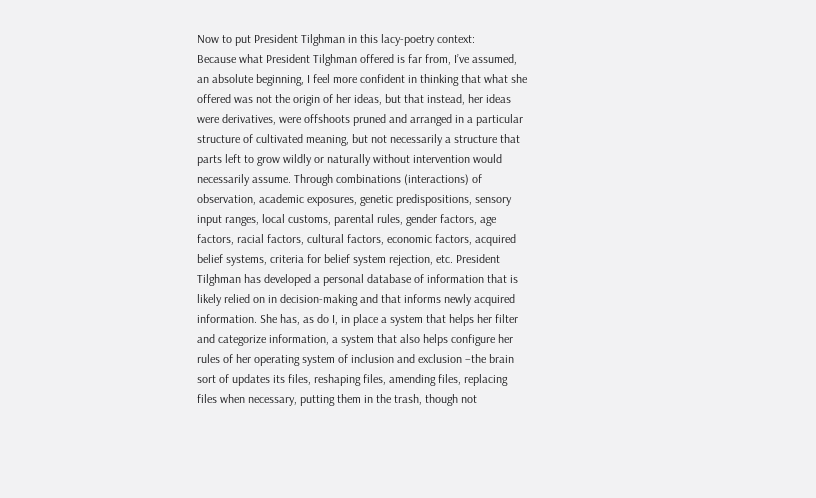Now to put President Tilghman in this lacy-poetry context:
Because what President Tilghman offered is far from, I’ve assumed, an absolute beginning, I feel more confident in thinking that what she offered was not the origin of her ideas, but that instead, her ideas were derivatives, were offshoots pruned and arranged in a particular structure of cultivated meaning, but not necessarily a structure that parts left to grow wildly or naturally without intervention would necessarily assume. Through combinations (interactions) of observation, academic exposures, genetic predispositions, sensory input ranges, local customs, parental rules, gender factors, age factors, racial factors, cultural factors, economic factors, acquired belief systems, criteria for belief system rejection, etc. President Tilghman has developed a personal database of information that is likely relied on in decision-making and that informs newly acquired information. She has, as do I, in place a system that helps her filter and categorize information, a system that also helps configure her rules of her operating system of inclusion and exclusion –the brain sort of updates its files, reshaping files, amending files, replacing files when necessary, putting them in the trash, though not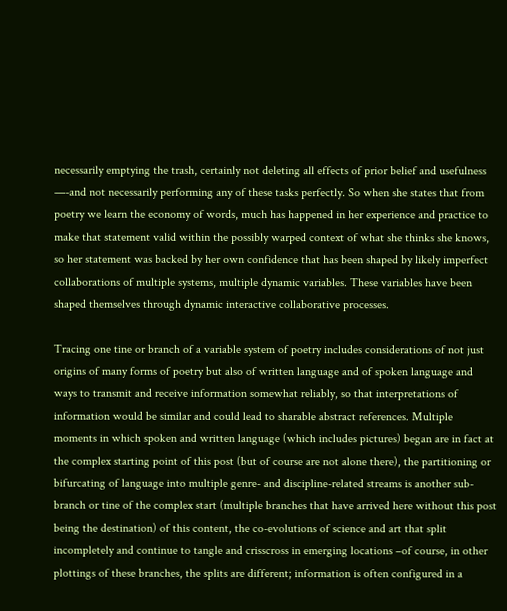necessarily emptying the trash, certainly not deleting all effects of prior belief and usefulness —-and not necessarily performing any of these tasks perfectly. So when she states that from poetry we learn the economy of words, much has happened in her experience and practice to make that statement valid within the possibly warped context of what she thinks she knows, so her statement was backed by her own confidence that has been shaped by likely imperfect collaborations of multiple systems, multiple dynamic variables. These variables have been shaped themselves through dynamic interactive collaborative processes.

Tracing one tine or branch of a variable system of poetry includes considerations of not just origins of many forms of poetry but also of written language and of spoken language and ways to transmit and receive information somewhat reliably, so that interpretations of information would be similar and could lead to sharable abstract references. Multiple moments in which spoken and written language (which includes pictures) began are in fact at the complex starting point of this post (but of course are not alone there), the partitioning or bifurcating of language into multiple genre- and discipline-related streams is another sub-branch or tine of the complex start (multiple branches that have arrived here without this post being the destination) of this content, the co-evolutions of science and art that split incompletely and continue to tangle and crisscross in emerging locations –of course, in other plottings of these branches, the splits are different; information is often configured in a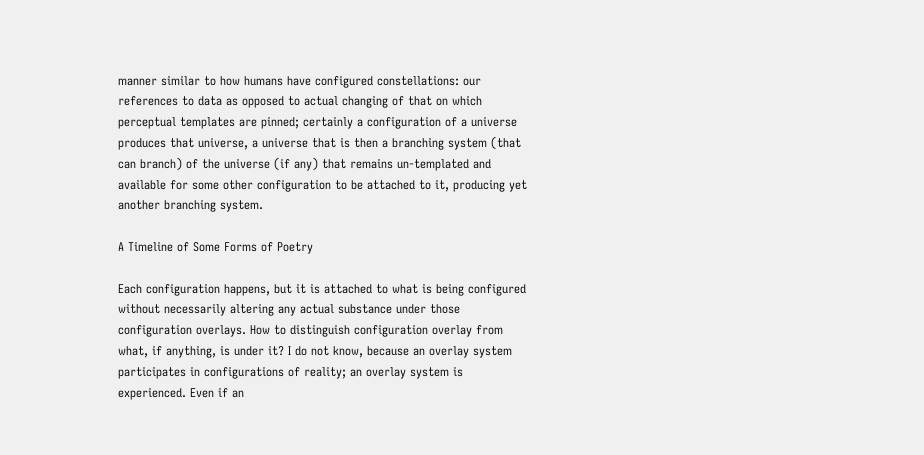manner similar to how humans have configured constellations: our references to data as opposed to actual changing of that on which perceptual templates are pinned; certainly a configuration of a universe produces that universe, a universe that is then a branching system (that can branch) of the universe (if any) that remains un-templated and available for some other configuration to be attached to it, producing yet another branching system.

A Timeline of Some Forms of Poetry

Each configuration happens, but it is attached to what is being configured without necessarily altering any actual substance under those configuration overlays. How to distinguish configuration overlay from what, if anything, is under it? I do not know, because an overlay system participates in configurations of reality; an overlay system is experienced. Even if an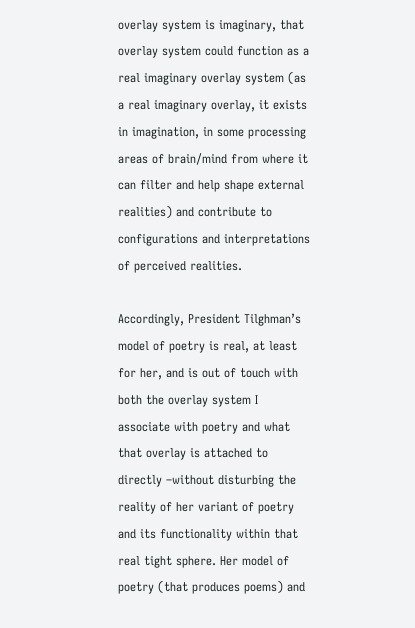overlay system is imaginary, that overlay system could function as a real imaginary overlay system (as a real imaginary overlay, it exists in imagination, in some processing areas of brain/mind from where it can filter and help shape external realities) and contribute to configurations and interpretations of perceived realities.

Accordingly, President Tilghman’s model of poetry is real, at least for her, and is out of touch with both the overlay system I associate with poetry and what that overlay is attached to directly –without disturbing the reality of her variant of poetry and its functionality within that real tight sphere. Her model of poetry (that produces poems) and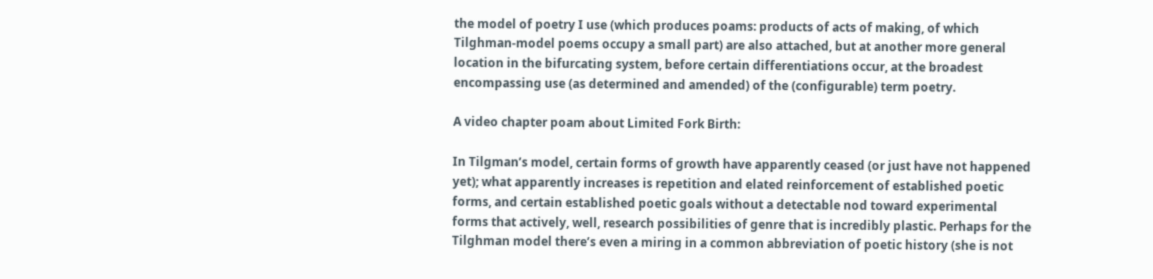the model of poetry I use (which produces poams: products of acts of making, of which Tilghman-model poems occupy a small part) are also attached, but at another more general location in the bifurcating system, before certain differentiations occur, at the broadest encompassing use (as determined and amended) of the (configurable) term poetry.

A video chapter poam about Limited Fork Birth:

In Tilgman’s model, certain forms of growth have apparently ceased (or just have not happened yet); what apparently increases is repetition and elated reinforcement of established poetic forms, and certain established poetic goals without a detectable nod toward experimental forms that actively, well, research possibilities of genre that is incredibly plastic. Perhaps for the Tilghman model there’s even a miring in a common abbreviation of poetic history (she is not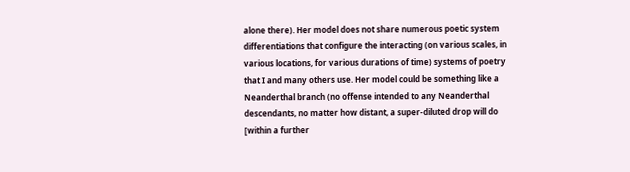alone there). Her model does not share numerous poetic system differentiations that configure the interacting (on various scales, in various locations, for various durations of time) systems of poetry that I and many others use. Her model could be something like a Neanderthal branch (no offense intended to any Neanderthal descendants, no matter how distant, a super-diluted drop will do [within a further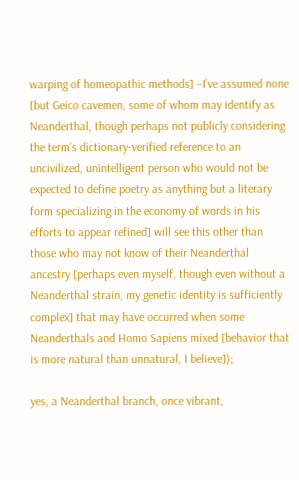warping of homeopathic methods] –I’ve assumed none [but Geico cavemen, some of whom may identify as Neanderthal, though perhaps not publicly considering the term’s dictionary-verified reference to an uncivilized, unintelligent person who would not be expected to define poetry as anything but a literary form specializing in the economy of words in his efforts to appear refined] will see this other than those who may not know of their Neanderthal ancestry [perhaps even myself, though even without a Neanderthal strain, my genetic identity is sufficiently complex] that may have occurred when some Neanderthals and Homo Sapiens mixed [behavior that is more natural than unnatural, I believe]);

yes, a Neanderthal branch, once vibrant,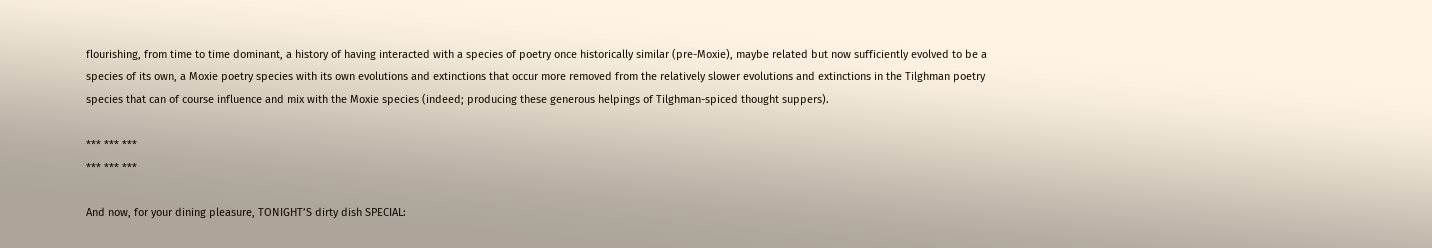flourishing, from time to time dominant, a history of having interacted with a species of poetry once historically similar (pre-Moxie), maybe related but now sufficiently evolved to be a species of its own, a Moxie poetry species with its own evolutions and extinctions that occur more removed from the relatively slower evolutions and extinctions in the Tilghman poetry species that can of course influence and mix with the Moxie species (indeed; producing these generous helpings of Tilghman-spiced thought suppers).

*** *** ***
*** *** ***

And now, for your dining pleasure, TONIGHT’S dirty dish SPECIAL: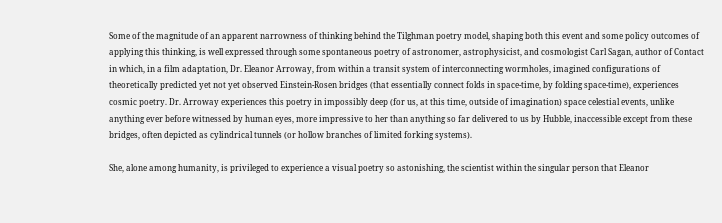Some of the magnitude of an apparent narrowness of thinking behind the Tilghman poetry model, shaping both this event and some policy outcomes of applying this thinking, is well expressed through some spontaneous poetry of astronomer, astrophysicist, and cosmologist Carl Sagan, author of Contact in which, in a film adaptation, Dr. Eleanor Arroway, from within a transit system of interconnecting wormholes, imagined configurations of theoretically predicted yet not yet observed Einstein-Rosen bridges (that essentially connect folds in space-time, by folding space-time), experiences cosmic poetry. Dr. Arroway experiences this poetry in impossibly deep (for us, at this time, outside of imagination) space celestial events, unlike anything ever before witnessed by human eyes, more impressive to her than anything so far delivered to us by Hubble, inaccessible except from these bridges, often depicted as cylindrical tunnels (or hollow branches of limited forking systems).

She, alone among humanity, is privileged to experience a visual poetry so astonishing, the scientist within the singular person that Eleanor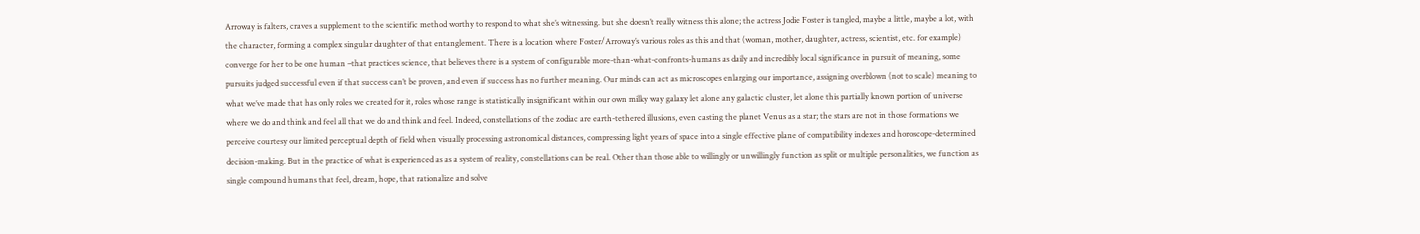Arroway is falters, craves a supplement to the scientific method worthy to respond to what she’s witnessing. but she doesn’t really witness this alone; the actress Jodie Foster is tangled, maybe a little, maybe a lot, with the character, forming a complex singular daughter of that entanglement. There is a location where Foster/Arroway’s various roles as this and that (woman, mother, daughter, actress, scientist, etc. for example) converge for her to be one human –that practices science, that believes there is a system of configurable more-than-what-confronts-humans as daily and incredibly local significance in pursuit of meaning, some pursuits judged successful even if that success can’t be proven, and even if success has no further meaning. Our minds can act as microscopes enlarging our importance, assigning overblown (not to scale) meaning to what we’ve made that has only roles we created for it, roles whose range is statistically insignificant within our own milky way galaxy let alone any galactic cluster, let alone this partially known portion of universe where we do and think and feel all that we do and think and feel. Indeed, constellations of the zodiac are earth-tethered illusions, even casting the planet Venus as a star; the stars are not in those formations we perceive courtesy our limited perceptual depth of field when visually processing astronomical distances, compressing light years of space into a single effective plane of compatibility indexes and horoscope-determined decision-making. But in the practice of what is experienced as as a system of reality, constellations can be real. Other than those able to willingly or unwillingly function as split or multiple personalities, we function as single compound humans that feel, dream, hope, that rationalize and solve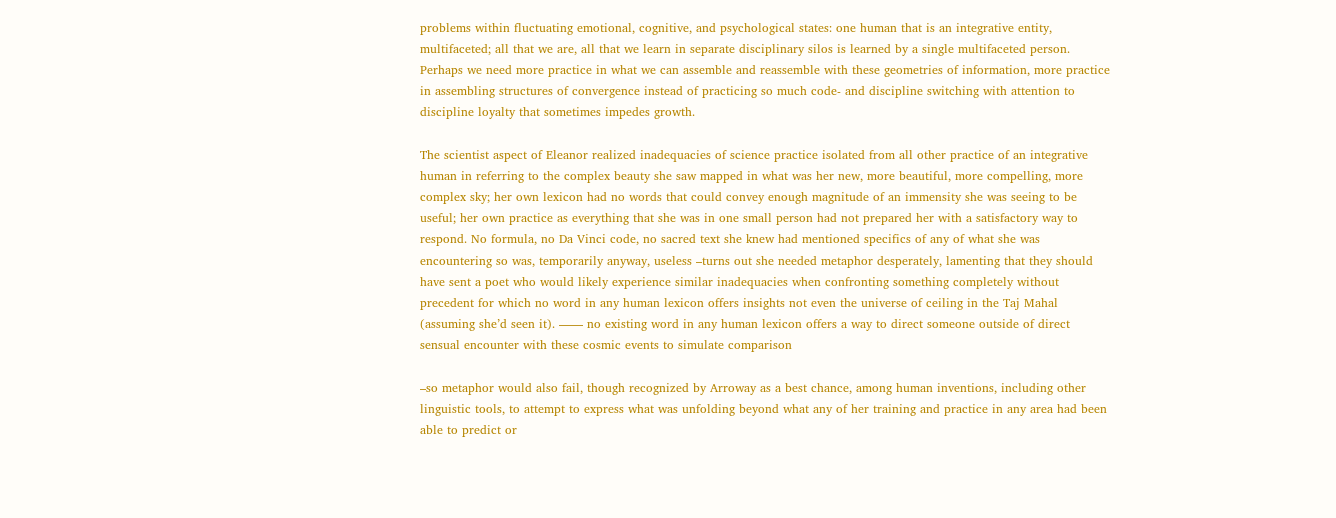problems within fluctuating emotional, cognitive, and psychological states: one human that is an integrative entity, multifaceted; all that we are, all that we learn in separate disciplinary silos is learned by a single multifaceted person. Perhaps we need more practice in what we can assemble and reassemble with these geometries of information, more practice in assembling structures of convergence instead of practicing so much code- and discipline switching with attention to discipline loyalty that sometimes impedes growth.

The scientist aspect of Eleanor realized inadequacies of science practice isolated from all other practice of an integrative human in referring to the complex beauty she saw mapped in what was her new, more beautiful, more compelling, more complex sky; her own lexicon had no words that could convey enough magnitude of an immensity she was seeing to be useful; her own practice as everything that she was in one small person had not prepared her with a satisfactory way to respond. No formula, no Da Vinci code, no sacred text she knew had mentioned specifics of any of what she was encountering so was, temporarily anyway, useless –turns out she needed metaphor desperately, lamenting that they should have sent a poet who would likely experience similar inadequacies when confronting something completely without precedent for which no word in any human lexicon offers insights not even the universe of ceiling in the Taj Mahal (assuming she’d seen it). —— no existing word in any human lexicon offers a way to direct someone outside of direct sensual encounter with these cosmic events to simulate comparison

–so metaphor would also fail, though recognized by Arroway as a best chance, among human inventions, including other linguistic tools, to attempt to express what was unfolding beyond what any of her training and practice in any area had been able to predict or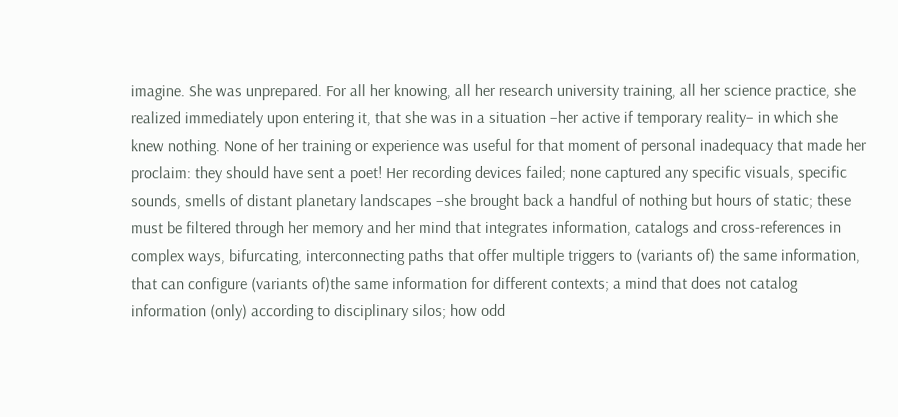imagine. She was unprepared. For all her knowing, all her research university training, all her science practice, she realized immediately upon entering it, that she was in a situation –her active if temporary reality– in which she knew nothing. None of her training or experience was useful for that moment of personal inadequacy that made her proclaim: they should have sent a poet! Her recording devices failed; none captured any specific visuals, specific sounds, smells of distant planetary landscapes –she brought back a handful of nothing but hours of static; these must be filtered through her memory and her mind that integrates information, catalogs and cross-references in complex ways, bifurcating, interconnecting paths that offer multiple triggers to (variants of) the same information, that can configure (variants of)the same information for different contexts; a mind that does not catalog information (only) according to disciplinary silos; how odd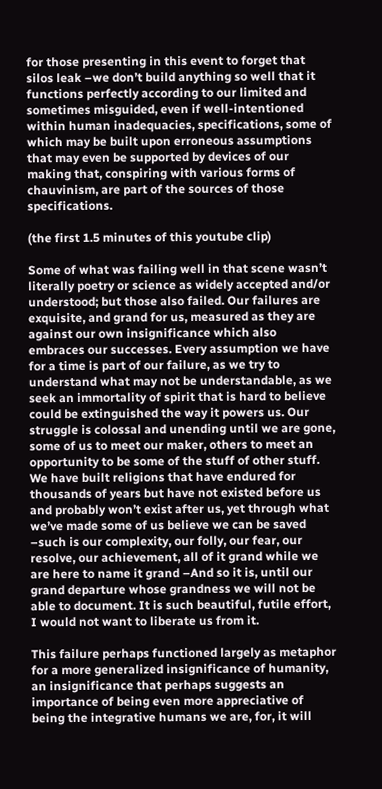for those presenting in this event to forget that silos leak –we don’t build anything so well that it functions perfectly according to our limited and sometimes misguided, even if well-intentioned within human inadequacies, specifications, some of which may be built upon erroneous assumptions that may even be supported by devices of our making that, conspiring with various forms of chauvinism, are part of the sources of those specifications.

(the first 1.5 minutes of this youtube clip)

Some of what was failing well in that scene wasn’t literally poetry or science as widely accepted and/or understood; but those also failed. Our failures are exquisite, and grand for us, measured as they are against our own insignificance which also embraces our successes. Every assumption we have for a time is part of our failure, as we try to understand what may not be understandable, as we seek an immortality of spirit that is hard to believe could be extinguished the way it powers us. Our struggle is colossal and unending until we are gone, some of us to meet our maker, others to meet an opportunity to be some of the stuff of other stuff. We have built religions that have endured for thousands of years but have not existed before us and probably won’t exist after us, yet through what we’ve made some of us believe we can be saved –such is our complexity, our folly, our fear, our resolve, our achievement, all of it grand while we are here to name it grand –And so it is, until our grand departure whose grandness we will not be able to document. It is such beautiful, futile effort, I would not want to liberate us from it.

This failure perhaps functioned largely as metaphor for a more generalized insignificance of humanity, an insignificance that perhaps suggests an importance of being even more appreciative of being the integrative humans we are, for, it will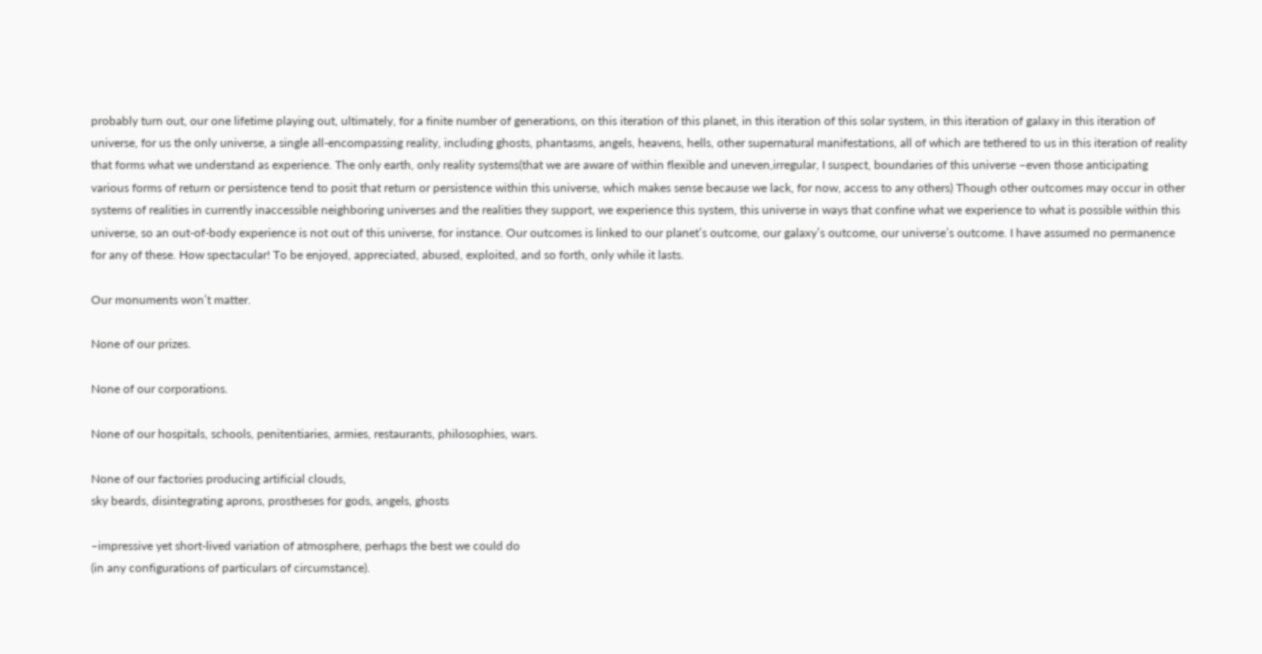probably turn out, our one lifetime playing out, ultimately, for a finite number of generations, on this iteration of this planet, in this iteration of this solar system, in this iteration of galaxy in this iteration of universe, for us the only universe, a single all-encompassing reality, including ghosts, phantasms, angels, heavens, hells, other supernatural manifestations, all of which are tethered to us in this iteration of reality that forms what we understand as experience. The only earth, only reality systems(that we are aware of within flexible and uneven,irregular, I suspect, boundaries of this universe –even those anticipating various forms of return or persistence tend to posit that return or persistence within this universe, which makes sense because we lack, for now, access to any others) Though other outcomes may occur in other systems of realities in currently inaccessible neighboring universes and the realities they support, we experience this system, this universe in ways that confine what we experience to what is possible within this universe, so an out-of-body experience is not out of this universe, for instance. Our outcomes is linked to our planet’s outcome, our galaxy’s outcome, our universe’s outcome. I have assumed no permanence for any of these. How spectacular! To be enjoyed, appreciated, abused, exploited, and so forth, only while it lasts.

Our monuments won’t matter.

None of our prizes.

None of our corporations.

None of our hospitals, schools, penitentiaries, armies, restaurants, philosophies, wars.

None of our factories producing artificial clouds,
sky beards, disintegrating aprons, prostheses for gods, angels, ghosts

–impressive yet short-lived variation of atmosphere, perhaps the best we could do
(in any configurations of particulars of circumstance).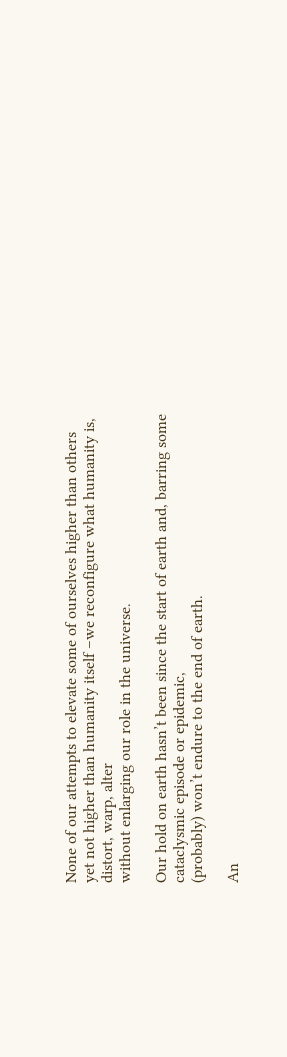None of our attempts to elevate some of ourselves higher than others
yet not higher than humanity itself –we reconfigure what humanity is, distort, warp, alter
without enlarging our role in the universe.

Our hold on earth hasn’t been since the start of earth and, barring some cataclysmic episode or epidemic,
(probably) won’t endure to the end of earth.

An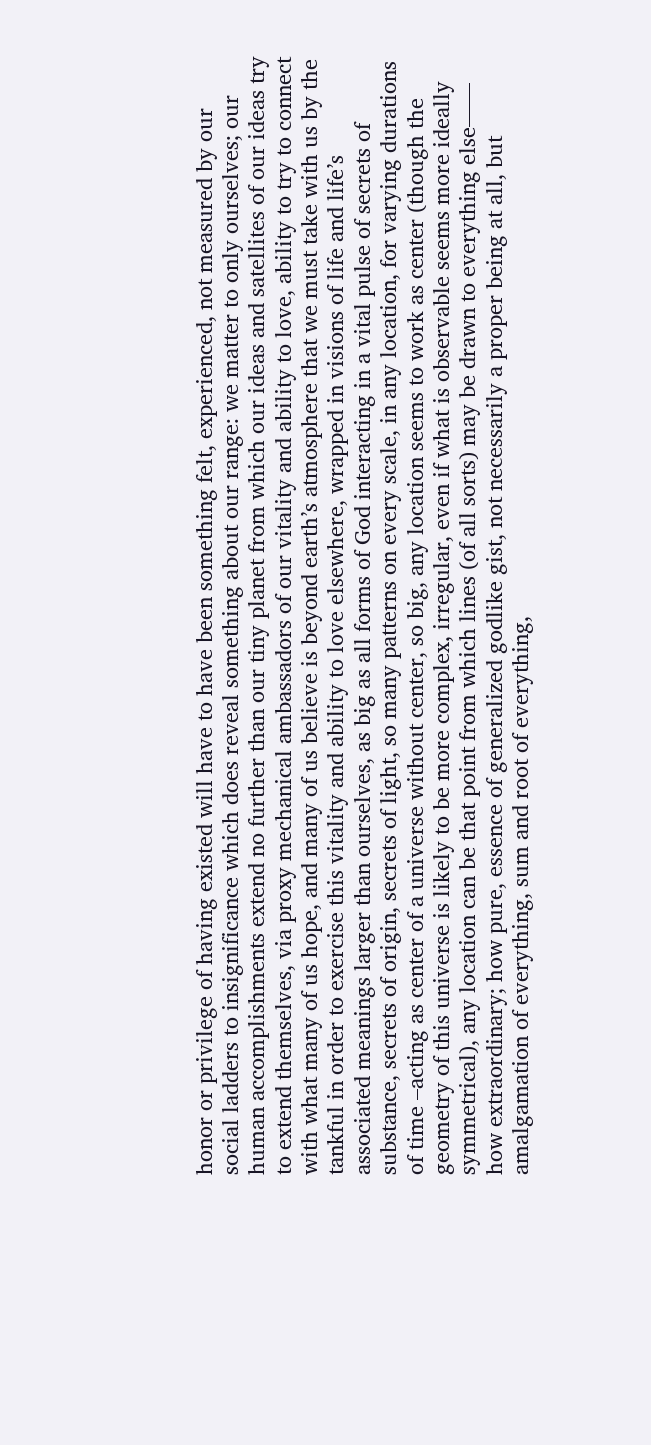honor or privilege of having existed will have to have been something felt, experienced, not measured by our social ladders to insignificance which does reveal something about our range: we matter to only ourselves; our human accomplishments extend no further than our tiny planet from which our ideas and satellites of our ideas try to extend themselves, via proxy mechanical ambassadors of our vitality and ability to love, ability to try to connect with what many of us hope, and many of us believe is beyond earth’s atmosphere that we must take with us by the tankful in order to exercise this vitality and ability to love elsewhere, wrapped in visions of life and life’s associated meanings larger than ourselves, as big as all forms of God interacting in a vital pulse of secrets of substance, secrets of origin, secrets of light, so many patterns on every scale, in any location, for varying durations of time –acting as center of a universe without center, so big, any location seems to work as center (though the geometry of this universe is likely to be more complex, irregular, even if what is observable seems more ideally symmetrical), any location can be that point from which lines (of all sorts) may be drawn to everything else—— how extraordinary; how pure, essence of generalized godlike gist, not necessarily a proper being at all, but amalgamation of everything, sum and root of everything,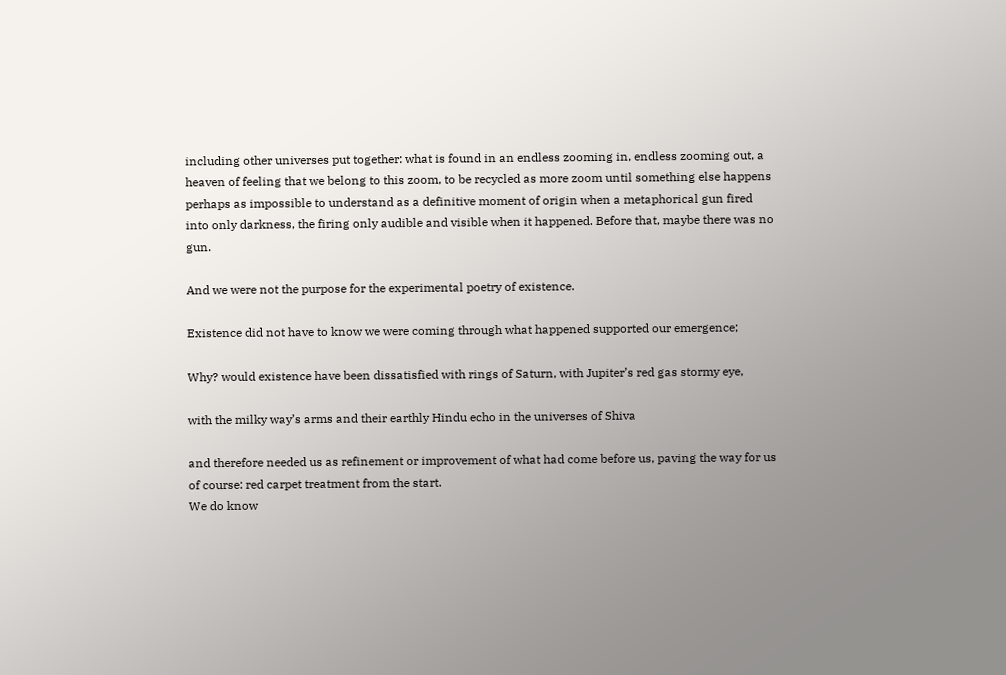including other universes put together: what is found in an endless zooming in, endless zooming out, a heaven of feeling that we belong to this zoom, to be recycled as more zoom until something else happens perhaps as impossible to understand as a definitive moment of origin when a metaphorical gun fired into only darkness, the firing only audible and visible when it happened. Before that, maybe there was no gun.

And we were not the purpose for the experimental poetry of existence.

Existence did not have to know we were coming through what happened supported our emergence;

Why? would existence have been dissatisfied with rings of Saturn, with Jupiter’s red gas stormy eye,

with the milky way’s arms and their earthly Hindu echo in the universes of Shiva

and therefore needed us as refinement or improvement of what had come before us, paving the way for us
of course: red carpet treatment from the start.
We do know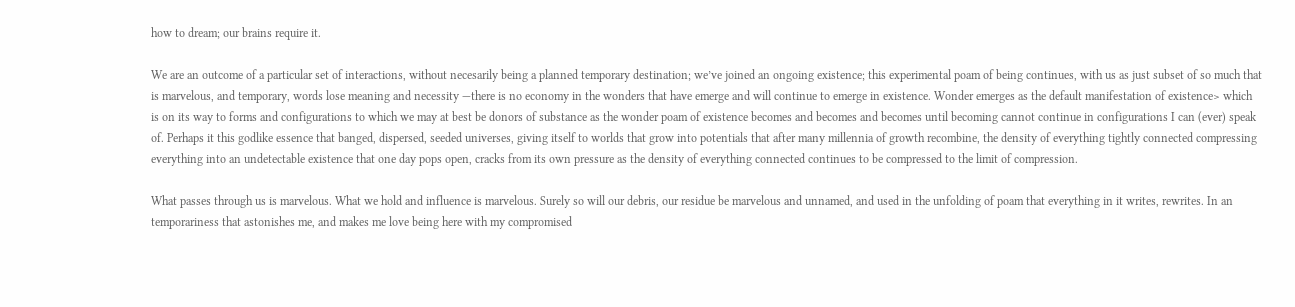how to dream; our brains require it.

We are an outcome of a particular set of interactions, without necesarily being a planned temporary destination; we’ve joined an ongoing existence; this experimental poam of being continues, with us as just subset of so much that is marvelous, and temporary, words lose meaning and necessity —there is no economy in the wonders that have emerge and will continue to emerge in existence. Wonder emerges as the default manifestation of existence> which is on its way to forms and configurations to which we may at best be donors of substance as the wonder poam of existence becomes and becomes and becomes until becoming cannot continue in configurations I can (ever) speak of. Perhaps it this godlike essence that banged, dispersed, seeded universes, giving itself to worlds that grow into potentials that after many millennia of growth recombine, the density of everything tightly connected compressing everything into an undetectable existence that one day pops open, cracks from its own pressure as the density of everything connected continues to be compressed to the limit of compression.

What passes through us is marvelous. What we hold and influence is marvelous. Surely so will our debris, our residue be marvelous and unnamed, and used in the unfolding of poam that everything in it writes, rewrites. In an temporariness that astonishes me, and makes me love being here with my compromised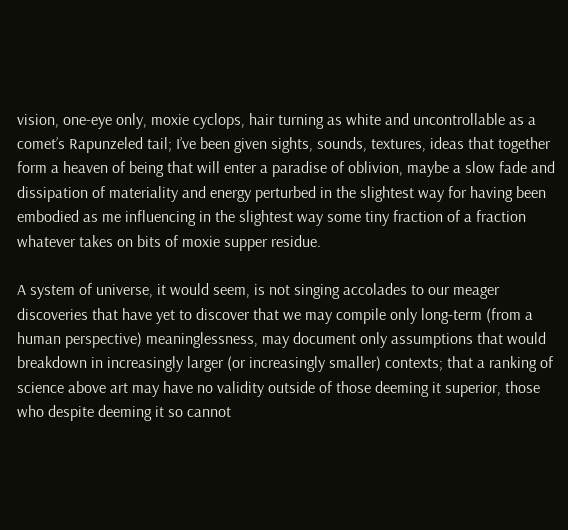vision, one-eye only, moxie cyclops, hair turning as white and uncontrollable as a comet’s Rapunzeled tail; I’ve been given sights, sounds, textures, ideas that together form a heaven of being that will enter a paradise of oblivion, maybe a slow fade and dissipation of materiality and energy perturbed in the slightest way for having been embodied as me influencing in the slightest way some tiny fraction of a fraction whatever takes on bits of moxie supper residue.

A system of universe, it would seem, is not singing accolades to our meager discoveries that have yet to discover that we may compile only long-term (from a human perspective) meaninglessness, may document only assumptions that would breakdown in increasingly larger (or increasingly smaller) contexts; that a ranking of science above art may have no validity outside of those deeming it superior, those who despite deeming it so cannot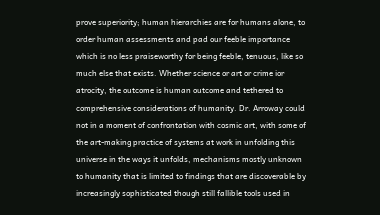prove superiority; human hierarchies are for humans alone, to order human assessments and pad our feeble importance which is no less praiseworthy for being feeble, tenuous, like so much else that exists. Whether science or art or crime ior atrocity, the outcome is human outcome and tethered to comprehensive considerations of humanity. Dr. Arroway could not in a moment of confrontation with cosmic art, with some of the art-making practice of systems at work in unfolding this universe in the ways it unfolds, mechanisms mostly unknown to humanity that is limited to findings that are discoverable by increasingly sophisticated though still fallible tools used in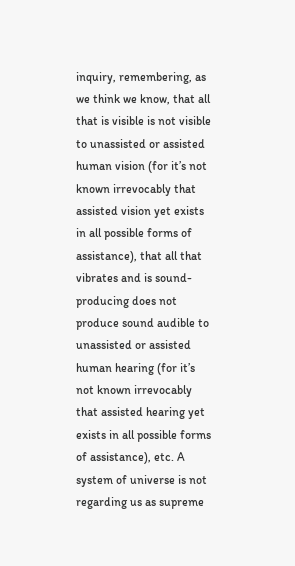inquiry, remembering, as we think we know, that all that is visible is not visible to unassisted or assisted human vision (for it’s not known irrevocably that assisted vision yet exists in all possible forms of assistance), that all that vibrates and is sound-producing does not produce sound audible to unassisted or assisted human hearing (for it’s not known irrevocably that assisted hearing yet exists in all possible forms of assistance), etc. A system of universe is not regarding us as supreme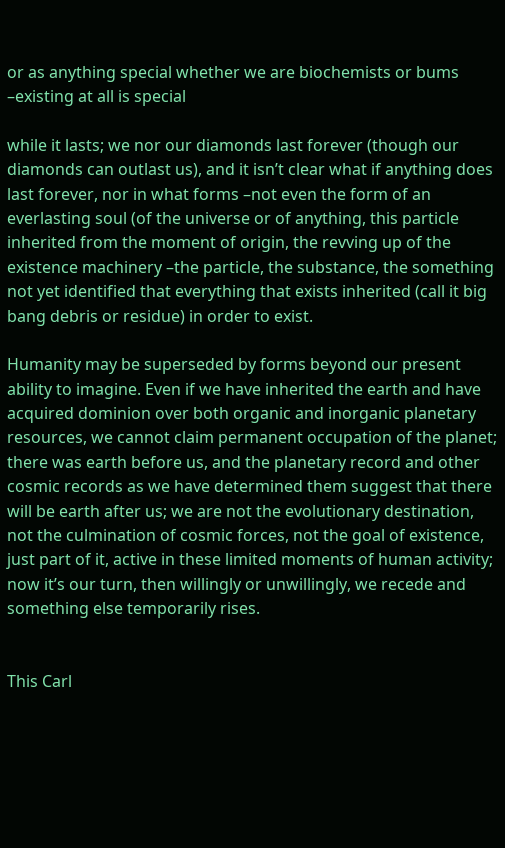or as anything special whether we are biochemists or bums –existing at all is special

while it lasts; we nor our diamonds last forever (though our diamonds can outlast us), and it isn’t clear what if anything does last forever, nor in what forms –not even the form of an everlasting soul (of the universe or of anything, this particle inherited from the moment of origin, the revving up of the existence machinery –the particle, the substance, the something not yet identified that everything that exists inherited (call it big bang debris or residue) in order to exist.

Humanity may be superseded by forms beyond our present ability to imagine. Even if we have inherited the earth and have acquired dominion over both organic and inorganic planetary resources, we cannot claim permanent occupation of the planet; there was earth before us, and the planetary record and other cosmic records as we have determined them suggest that there will be earth after us; we are not the evolutionary destination, not the culmination of cosmic forces, not the goal of existence, just part of it, active in these limited moments of human activity; now it’s our turn, then willingly or unwillingly, we recede and something else temporarily rises.


This Carl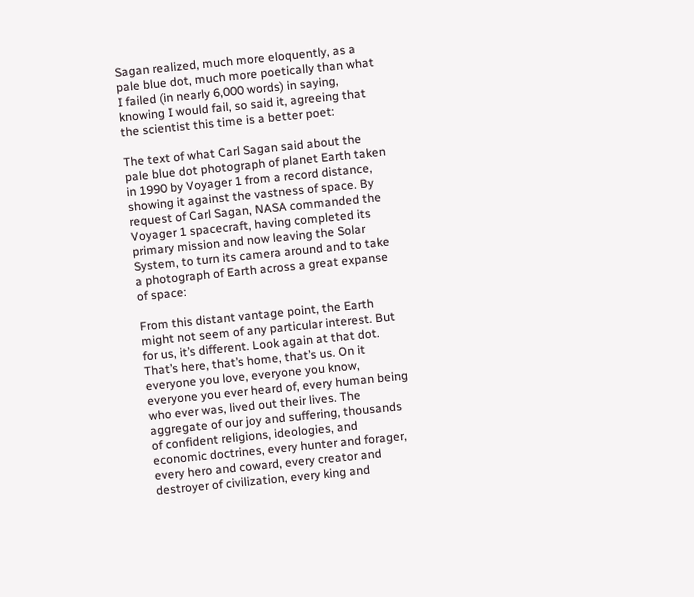Sagan realized, much more eloquently, as a pale blue dot, much more poetically than what I failed (in nearly 6,000 words) in saying, knowing I would fail, so said it, agreeing that the scientist this time is a better poet:

The text of what Carl Sagan said about the pale blue dot photograph of planet Earth taken in 1990 by Voyager 1 from a record distance, showing it against the vastness of space. By request of Carl Sagan, NASA commanded the Voyager 1 spacecraft, having completed its primary mission and now leaving the Solar System, to turn its camera around and to take a photograph of Earth across a great expanse of space:

From this distant vantage point, the Earth might not seem of any particular interest. But for us, it’s different. Look again at that dot. That’s here, that’s home, that’s us. On it everyone you love, everyone you know, everyone you ever heard of, every human being who ever was, lived out their lives. The aggregate of our joy and suffering, thousands of confident religions, ideologies, and economic doctrines, every hunter and forager, every hero and coward, every creator and destroyer of civilization, every king and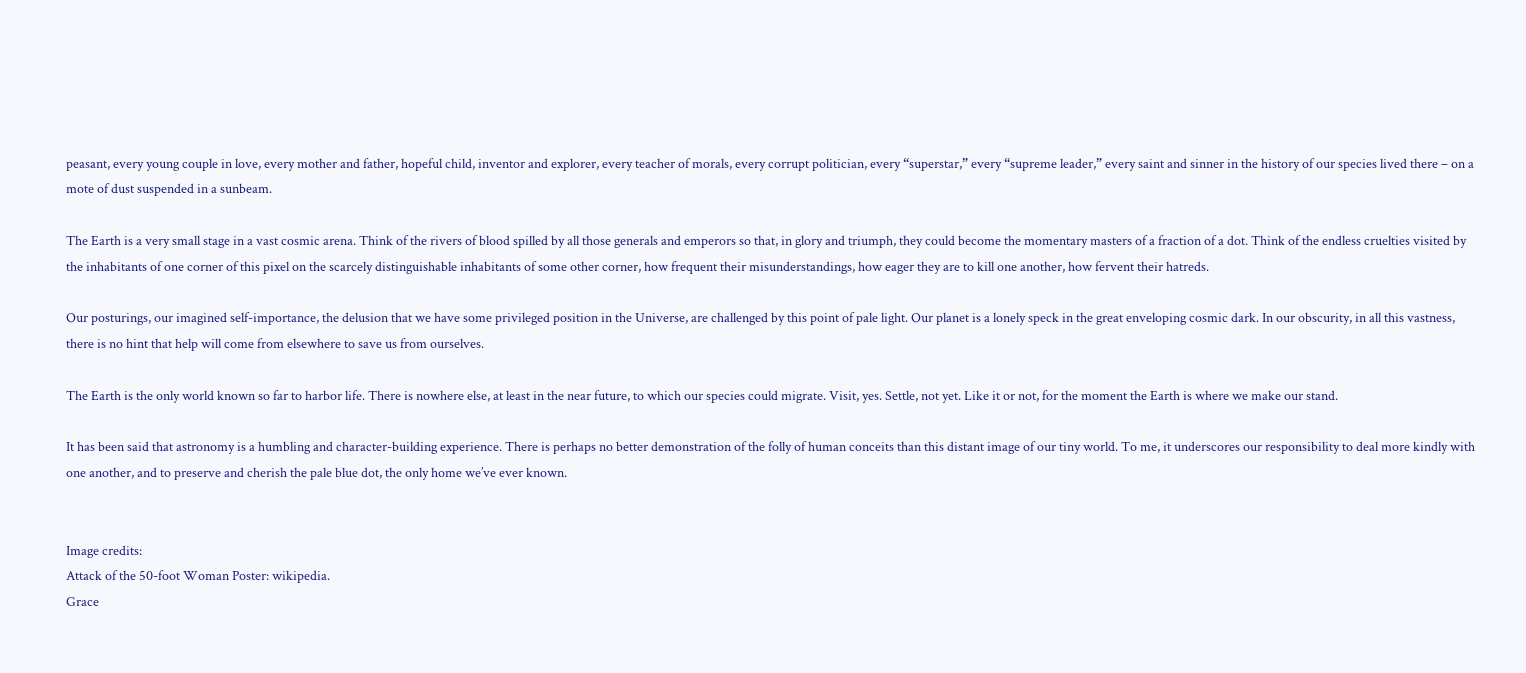peasant, every young couple in love, every mother and father, hopeful child, inventor and explorer, every teacher of morals, every corrupt politician, every “superstar,” every “supreme leader,” every saint and sinner in the history of our species lived there – on a mote of dust suspended in a sunbeam.

The Earth is a very small stage in a vast cosmic arena. Think of the rivers of blood spilled by all those generals and emperors so that, in glory and triumph, they could become the momentary masters of a fraction of a dot. Think of the endless cruelties visited by the inhabitants of one corner of this pixel on the scarcely distinguishable inhabitants of some other corner, how frequent their misunderstandings, how eager they are to kill one another, how fervent their hatreds.

Our posturings, our imagined self-importance, the delusion that we have some privileged position in the Universe, are challenged by this point of pale light. Our planet is a lonely speck in the great enveloping cosmic dark. In our obscurity, in all this vastness, there is no hint that help will come from elsewhere to save us from ourselves.

The Earth is the only world known so far to harbor life. There is nowhere else, at least in the near future, to which our species could migrate. Visit, yes. Settle, not yet. Like it or not, for the moment the Earth is where we make our stand.

It has been said that astronomy is a humbling and character-building experience. There is perhaps no better demonstration of the folly of human conceits than this distant image of our tiny world. To me, it underscores our responsibility to deal more kindly with one another, and to preserve and cherish the pale blue dot, the only home we’ve ever known.


Image credits:
Attack of the 50-foot Woman Poster: wikipedia.
Grace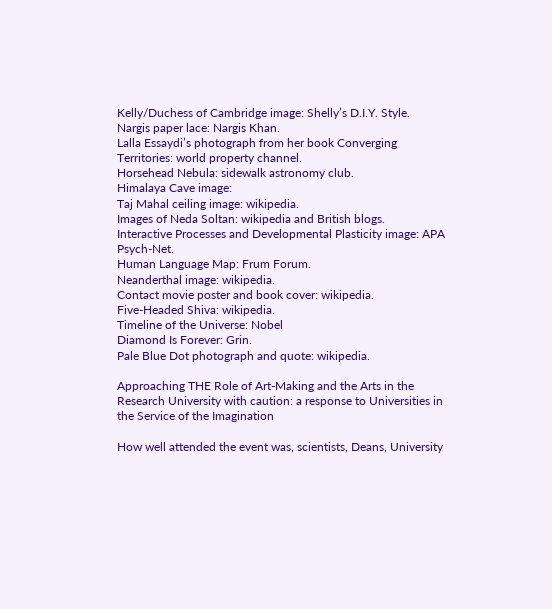Kelly/Duchess of Cambridge image: Shelly’s D.I.Y. Style.
Nargis paper lace: Nargis Khan.
Lalla Essaydi’s photograph from her book Converging Territories: world property channel.
Horsehead Nebula: sidewalk astronomy club.
Himalaya Cave image:
Taj Mahal ceiling image: wikipedia.
Images of Neda Soltan: wikipedia and British blogs.
Interactive Processes and Developmental Plasticity image: APA Psych-Net.
Human Language Map: Frum Forum.
Neanderthal image: wikipedia.
Contact movie poster and book cover: wikipedia.
Five-Headed Shiva: wikipedia.
Timeline of the Universe: Nobel
Diamond Is Forever: Grin.
Pale Blue Dot photograph and quote: wikipedia.

Approaching THE Role of Art-Making and the Arts in the Research University with caution: a response to Universities in the Service of the Imagination

How well attended the event was, scientists, Deans, University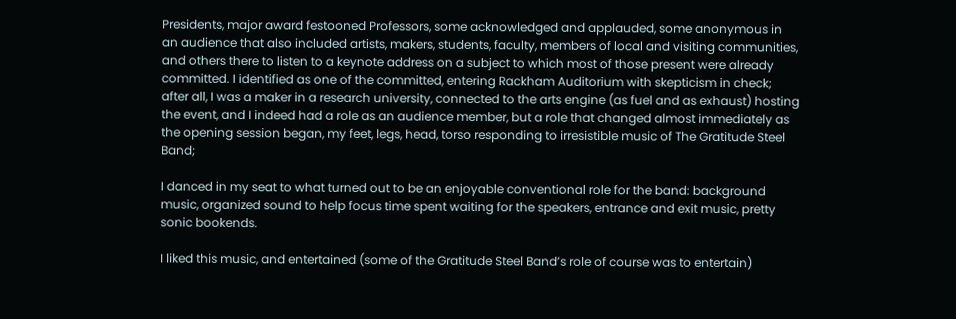Presidents, major award festooned Professors, some acknowledged and applauded, some anonymous in an audience that also included artists, makers, students, faculty, members of local and visiting communities, and others there to listen to a keynote address on a subject to which most of those present were already committed. I identified as one of the committed, entering Rackham Auditorium with skepticism in check; after all, I was a maker in a research university, connected to the arts engine (as fuel and as exhaust) hosting the event, and I indeed had a role as an audience member, but a role that changed almost immediately as the opening session began, my feet, legs, head, torso responding to irresistible music of The Gratitude Steel Band;

I danced in my seat to what turned out to be an enjoyable conventional role for the band: background music, organized sound to help focus time spent waiting for the speakers, entrance and exit music, pretty sonic bookends.

I liked this music, and entertained (some of the Gratitude Steel Band’s role of course was to entertain)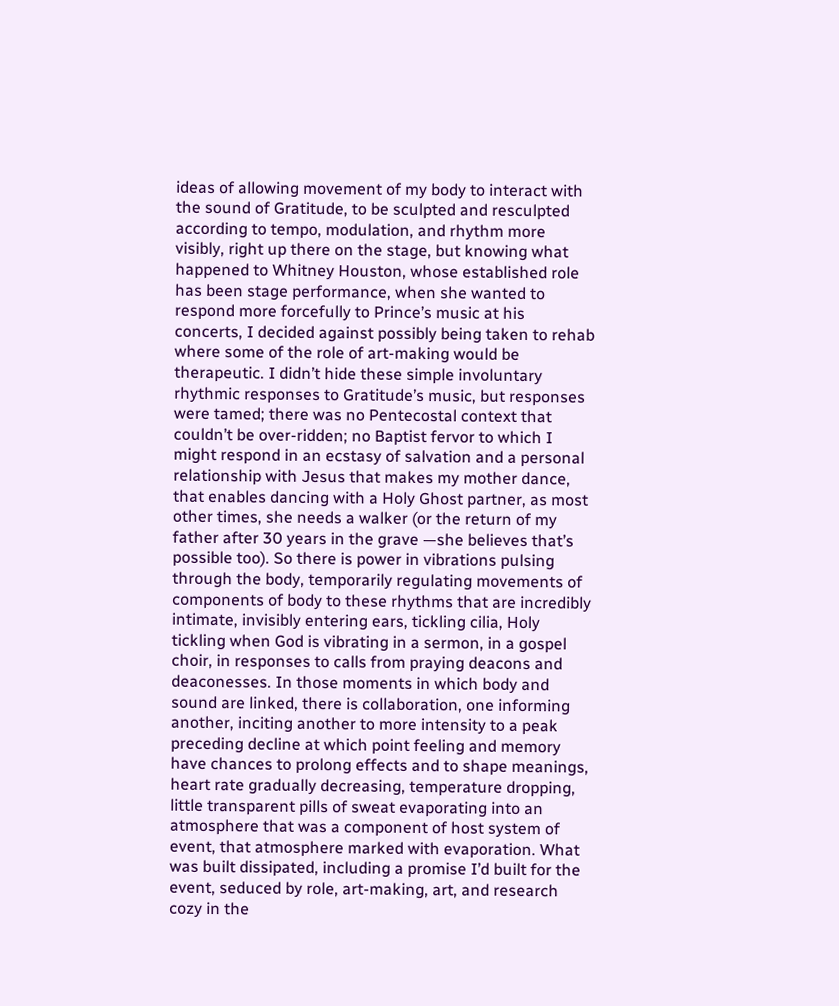ideas of allowing movement of my body to interact with the sound of Gratitude, to be sculpted and resculpted according to tempo, modulation, and rhythm more visibly, right up there on the stage, but knowing what happened to Whitney Houston, whose established role has been stage performance, when she wanted to respond more forcefully to Prince’s music at his concerts, I decided against possibly being taken to rehab where some of the role of art-making would be therapeutic. I didn’t hide these simple involuntary rhythmic responses to Gratitude’s music, but responses were tamed; there was no Pentecostal context that couldn’t be over-ridden; no Baptist fervor to which I might respond in an ecstasy of salvation and a personal relationship with Jesus that makes my mother dance, that enables dancing with a Holy Ghost partner, as most other times, she needs a walker (or the return of my father after 30 years in the grave —she believes that’s possible too). So there is power in vibrations pulsing through the body, temporarily regulating movements of components of body to these rhythms that are incredibly intimate, invisibly entering ears, tickling cilia, Holy tickling when God is vibrating in a sermon, in a gospel choir, in responses to calls from praying deacons and deaconesses. In those moments in which body and sound are linked, there is collaboration, one informing another, inciting another to more intensity to a peak preceding decline at which point feeling and memory have chances to prolong effects and to shape meanings, heart rate gradually decreasing, temperature dropping, little transparent pills of sweat evaporating into an atmosphere that was a component of host system of event, that atmosphere marked with evaporation. What was built dissipated, including a promise I’d built for the event, seduced by role, art-making, art, and research cozy in the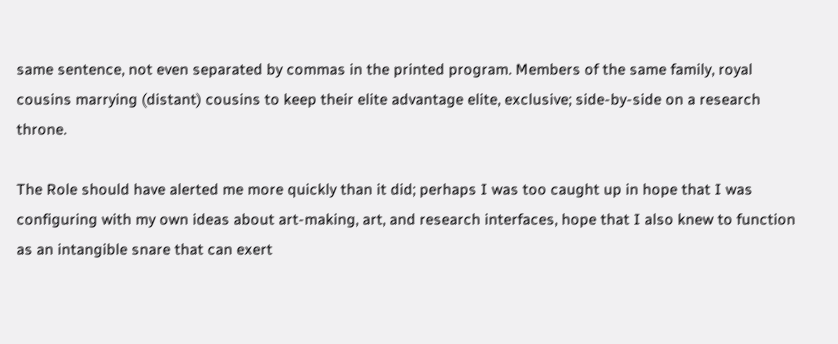same sentence, not even separated by commas in the printed program. Members of the same family, royal cousins marrying (distant) cousins to keep their elite advantage elite, exclusive; side-by-side on a research throne.

The Role should have alerted me more quickly than it did; perhaps I was too caught up in hope that I was configuring with my own ideas about art-making, art, and research interfaces, hope that I also knew to function as an intangible snare that can exert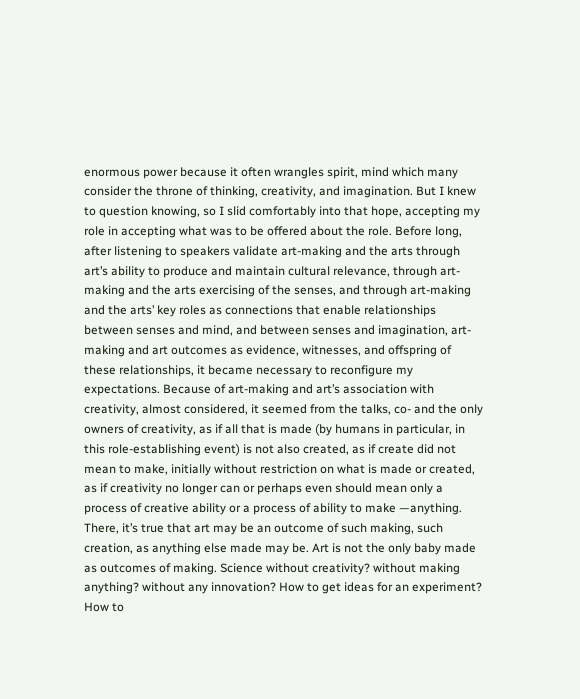enormous power because it often wrangles spirit, mind which many consider the throne of thinking, creativity, and imagination. But I knew to question knowing, so I slid comfortably into that hope, accepting my role in accepting what was to be offered about the role. Before long, after listening to speakers validate art-making and the arts through art’s ability to produce and maintain cultural relevance, through art-making and the arts exercising of the senses, and through art-making and the arts’ key roles as connections that enable relationships between senses and mind, and between senses and imagination, art-making and art outcomes as evidence, witnesses, and offspring of these relationships, it became necessary to reconfigure my expectations. Because of art-making and art’s association with creativity, almost considered, it seemed from the talks, co- and the only owners of creativity, as if all that is made (by humans in particular, in this role-establishing event) is not also created, as if create did not mean to make, initially without restriction on what is made or created, as if creativity no longer can or perhaps even should mean only a process of creative ability or a process of ability to make —anything. There, it’s true that art may be an outcome of such making, such creation, as anything else made may be. Art is not the only baby made as outcomes of making. Science without creativity? without making anything? without any innovation? How to get ideas for an experiment? How to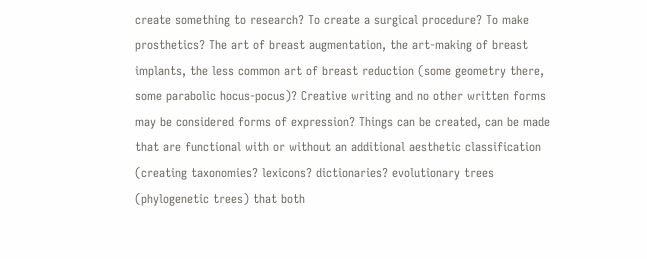create something to research? To create a surgical procedure? To make prosthetics? The art of breast augmentation, the art-making of breast implants, the less common art of breast reduction (some geometry there, some parabolic hocus-pocus)? Creative writing and no other written forms may be considered forms of expression? Things can be created, can be made that are functional with or without an additional aesthetic classification (creating taxonomies? lexicons? dictionaries? evolutionary trees (phylogenetic trees) that both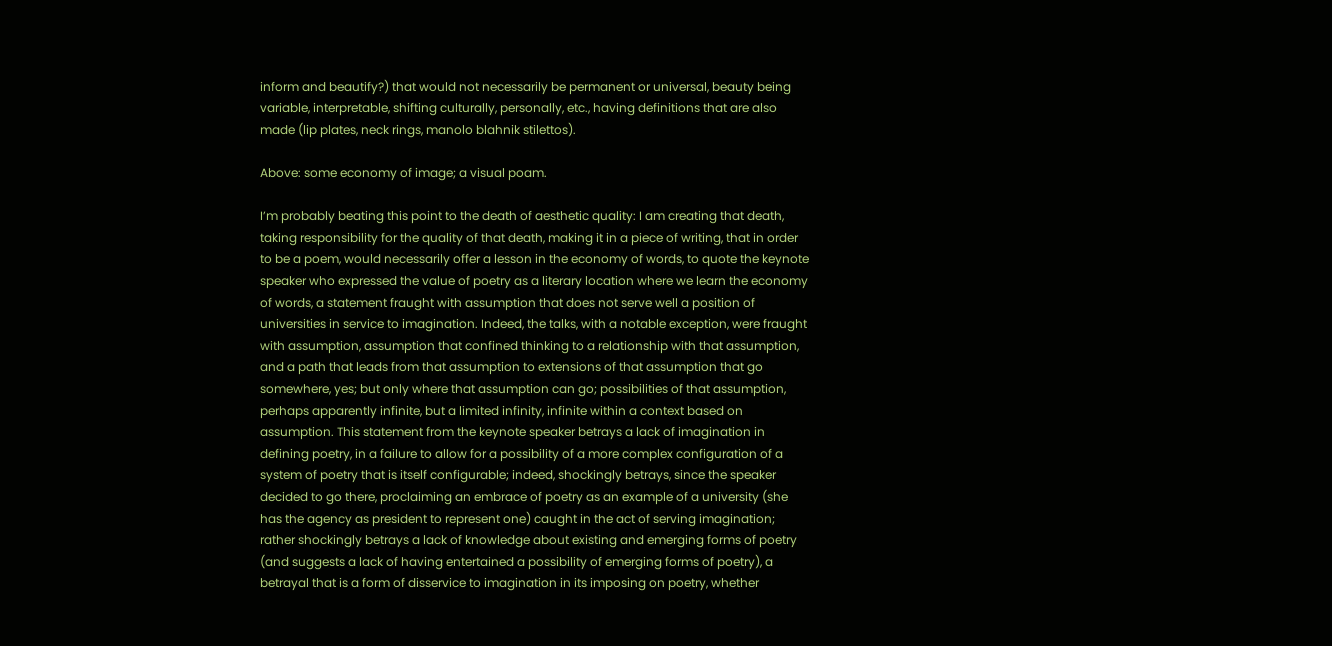inform and beautify?) that would not necessarily be permanent or universal, beauty being variable, interpretable, shifting culturally, personally, etc., having definitions that are also made (lip plates, neck rings, manolo blahnik stilettos).

Above: some economy of image; a visual poam.

I’m probably beating this point to the death of aesthetic quality: I am creating that death, taking responsibility for the quality of that death, making it in a piece of writing, that in order to be a poem, would necessarily offer a lesson in the economy of words, to quote the keynote speaker who expressed the value of poetry as a literary location where we learn the economy of words, a statement fraught with assumption that does not serve well a position of universities in service to imagination. Indeed, the talks, with a notable exception, were fraught with assumption, assumption that confined thinking to a relationship with that assumption, and a path that leads from that assumption to extensions of that assumption that go somewhere, yes; but only where that assumption can go; possibilities of that assumption, perhaps apparently infinite, but a limited infinity, infinite within a context based on assumption. This statement from the keynote speaker betrays a lack of imagination in defining poetry, in a failure to allow for a possibility of a more complex configuration of a system of poetry that is itself configurable; indeed, shockingly betrays, since the speaker decided to go there, proclaiming an embrace of poetry as an example of a university (she has the agency as president to represent one) caught in the act of serving imagination; rather shockingly betrays a lack of knowledge about existing and emerging forms of poetry (and suggests a lack of having entertained a possibility of emerging forms of poetry), a betrayal that is a form of disservice to imagination in its imposing on poetry, whether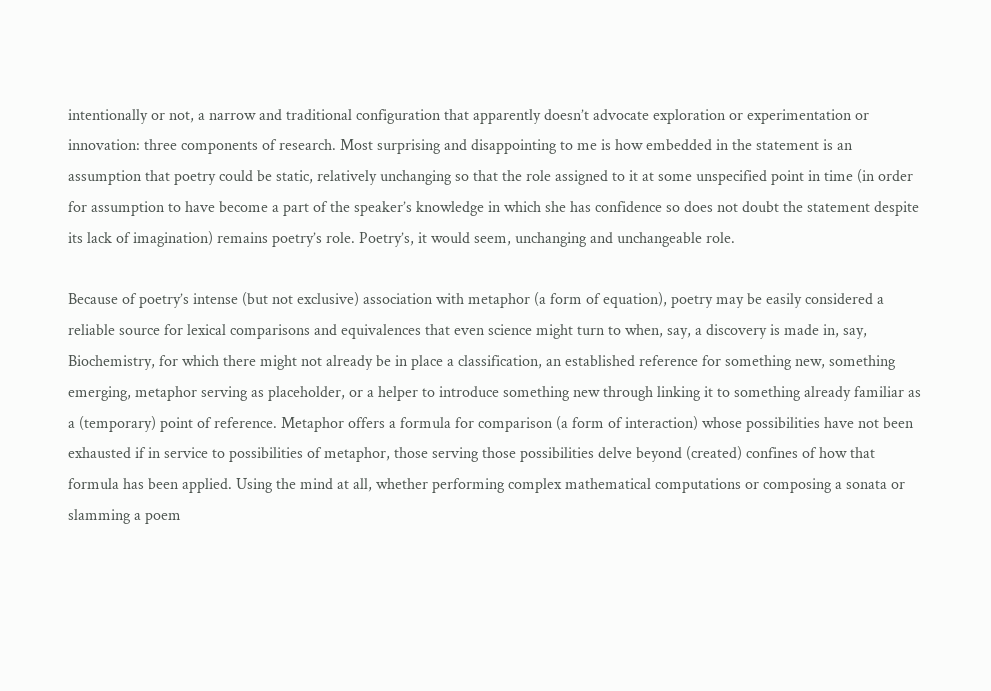intentionally or not, a narrow and traditional configuration that apparently doesn’t advocate exploration or experimentation or innovation: three components of research. Most surprising and disappointing to me is how embedded in the statement is an assumption that poetry could be static, relatively unchanging so that the role assigned to it at some unspecified point in time (in order for assumption to have become a part of the speaker’s knowledge in which she has confidence so does not doubt the statement despite its lack of imagination) remains poetry’s role. Poetry’s, it would seem, unchanging and unchangeable role.

Because of poetry’s intense (but not exclusive) association with metaphor (a form of equation), poetry may be easily considered a reliable source for lexical comparisons and equivalences that even science might turn to when, say, a discovery is made in, say, Biochemistry, for which there might not already be in place a classification, an established reference for something new, something emerging, metaphor serving as placeholder, or a helper to introduce something new through linking it to something already familiar as a (temporary) point of reference. Metaphor offers a formula for comparison (a form of interaction) whose possibilities have not been exhausted if in service to possibilities of metaphor, those serving those possibilities delve beyond (created) confines of how that formula has been applied. Using the mind at all, whether performing complex mathematical computations or composing a sonata or slamming a poem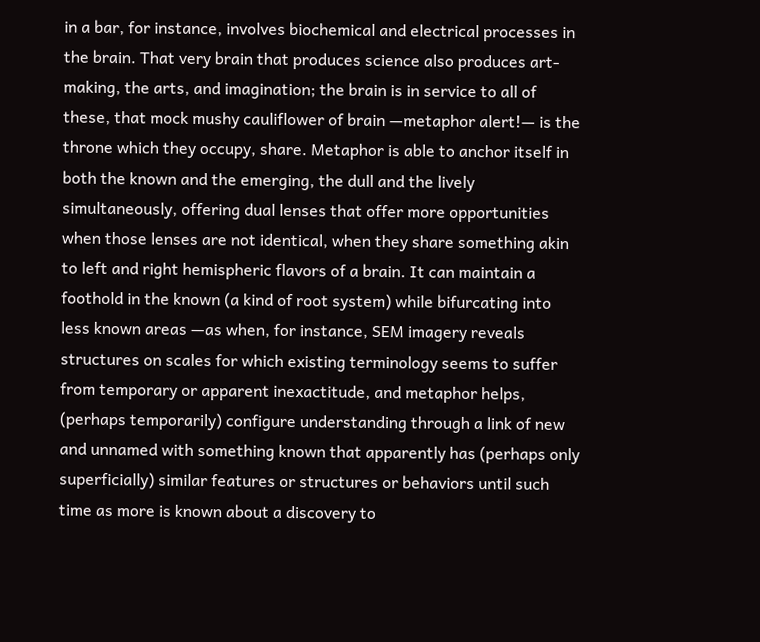in a bar, for instance, involves biochemical and electrical processes in the brain. That very brain that produces science also produces art-making, the arts, and imagination; the brain is in service to all of these, that mock mushy cauliflower of brain —metaphor alert!— is the throne which they occupy, share. Metaphor is able to anchor itself in both the known and the emerging, the dull and the lively simultaneously, offering dual lenses that offer more opportunities when those lenses are not identical, when they share something akin to left and right hemispheric flavors of a brain. It can maintain a foothold in the known (a kind of root system) while bifurcating into less known areas —as when, for instance, SEM imagery reveals structures on scales for which existing terminology seems to suffer from temporary or apparent inexactitude, and metaphor helps, (perhaps temporarily) configure understanding through a link of new and unnamed with something known that apparently has (perhaps only superficially) similar features or structures or behaviors until such time as more is known about a discovery to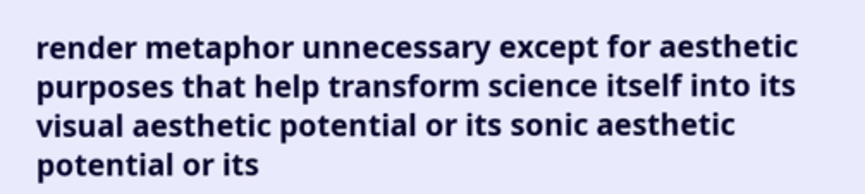render metaphor unnecessary except for aesthetic purposes that help transform science itself into its visual aesthetic potential or its sonic aesthetic potential or its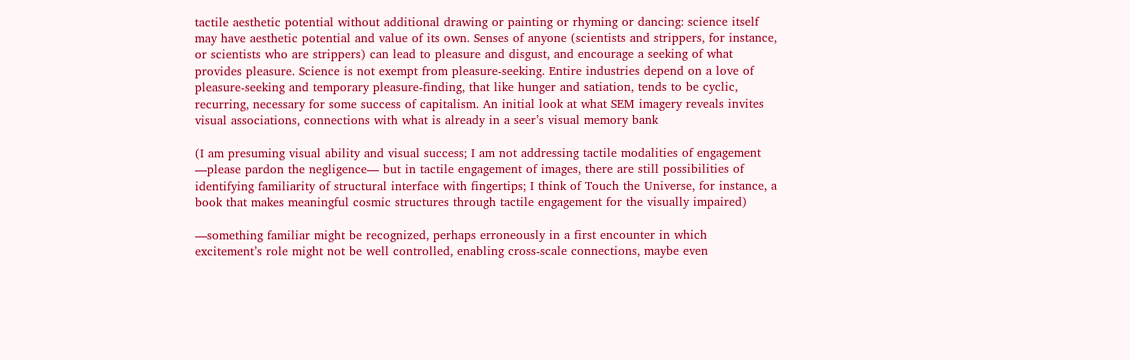tactile aesthetic potential without additional drawing or painting or rhyming or dancing: science itself may have aesthetic potential and value of its own. Senses of anyone (scientists and strippers, for instance, or scientists who are strippers) can lead to pleasure and disgust, and encourage a seeking of what provides pleasure. Science is not exempt from pleasure-seeking. Entire industries depend on a love of pleasure-seeking and temporary pleasure-finding, that like hunger and satiation, tends to be cyclic, recurring, necessary for some success of capitalism. An initial look at what SEM imagery reveals invites visual associations, connections with what is already in a seer’s visual memory bank

(I am presuming visual ability and visual success; I am not addressing tactile modalities of engagement —please pardon the negligence— but in tactile engagement of images, there are still possibilities of identifying familiarity of structural interface with fingertips; I think of Touch the Universe, for instance, a book that makes meaningful cosmic structures through tactile engagement for the visually impaired)

—something familiar might be recognized, perhaps erroneously in a first encounter in which excitement’s role might not be well controlled, enabling cross-scale connections, maybe even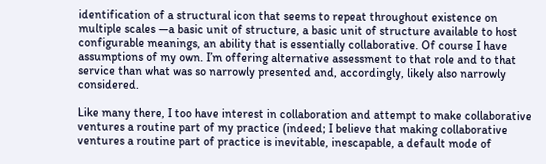identification of a structural icon that seems to repeat throughout existence on multiple scales —a basic unit of structure, a basic unit of structure available to host configurable meanings, an ability that is essentially collaborative. Of course I have assumptions of my own. I’m offering alternative assessment to that role and to that service than what was so narrowly presented and, accordingly, likely also narrowly considered.

Like many there, I too have interest in collaboration and attempt to make collaborative ventures a routine part of my practice (indeed; I believe that making collaborative ventures a routine part of practice is inevitable, inescapable, a default mode of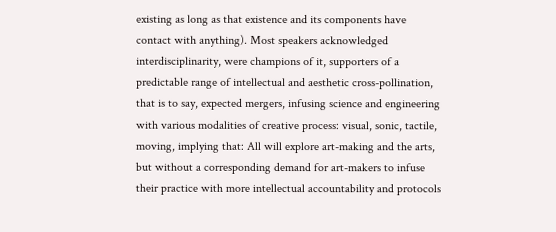existing as long as that existence and its components have contact with anything). Most speakers acknowledged interdisciplinarity, were champions of it, supporters of a predictable range of intellectual and aesthetic cross-pollination, that is to say, expected mergers, infusing science and engineering with various modalities of creative process: visual, sonic, tactile, moving, implying that: All will explore art-making and the arts, but without a corresponding demand for art-makers to infuse their practice with more intellectual accountability and protocols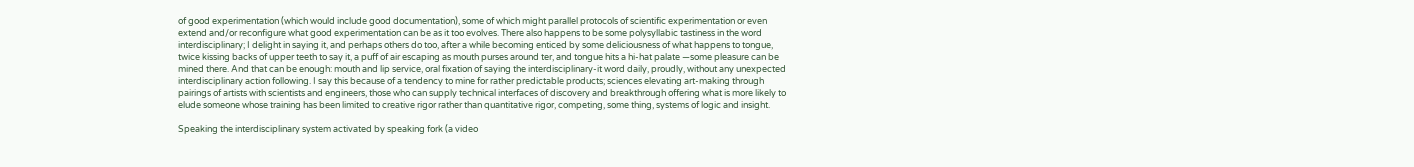of good experimentation (which would include good documentation), some of which might parallel protocols of scientific experimentation or even extend and/or reconfigure what good experimentation can be as it too evolves. There also happens to be some polysyllabic tastiness in the word interdisciplinary; I delight in saying it, and perhaps others do too, after a while becoming enticed by some deliciousness of what happens to tongue, twice kissing backs of upper teeth to say it, a puff of air escaping as mouth purses around ter, and tongue hits a hi-hat palate —some pleasure can be mined there. And that can be enough: mouth and lip service, oral fixation of saying the interdisciplinary-it word daily, proudly, without any unexpected interdisciplinary action following. I say this because of a tendency to mine for rather predictable products; sciences elevating art-making through pairings of artists with scientists and engineers, those who can supply technical interfaces of discovery and breakthrough offering what is more likely to elude someone whose training has been limited to creative rigor rather than quantitative rigor, competing, some thing, systems of logic and insight.

Speaking the interdisciplinary system activated by speaking fork (a video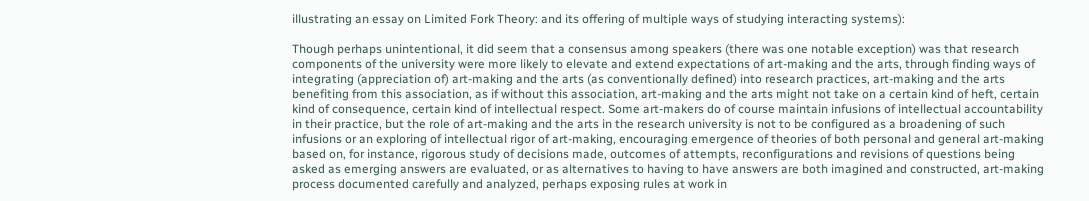illustrating an essay on Limited Fork Theory: and its offering of multiple ways of studying interacting systems):

Though perhaps unintentional, it did seem that a consensus among speakers (there was one notable exception) was that research components of the university were more likely to elevate and extend expectations of art-making and the arts, through finding ways of integrating (appreciation of) art-making and the arts (as conventionally defined) into research practices, art-making and the arts benefiting from this association, as if without this association, art-making and the arts might not take on a certain kind of heft, certain kind of consequence, certain kind of intellectual respect. Some art-makers do of course maintain infusions of intellectual accountability in their practice, but the role of art-making and the arts in the research university is not to be configured as a broadening of such infusions or an exploring of intellectual rigor of art-making, encouraging emergence of theories of both personal and general art-making based on, for instance, rigorous study of decisions made, outcomes of attempts, reconfigurations and revisions of questions being asked as emerging answers are evaluated, or as alternatives to having to have answers are both imagined and constructed, art-making process documented carefully and analyzed, perhaps exposing rules at work in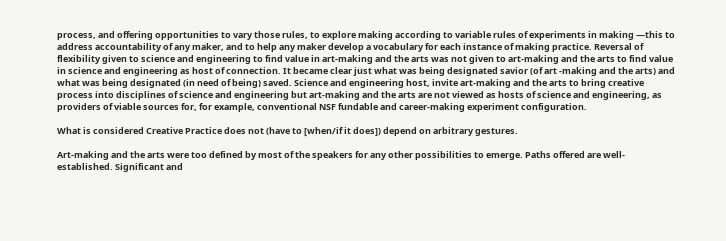process, and offering opportunities to vary those rules, to explore making according to variable rules of experiments in making —this to address accountability of any maker, and to help any maker develop a vocabulary for each instance of making practice. Reversal of flexibility given to science and engineering to find value in art-making and the arts was not given to art-making and the arts to find value in science and engineering as host of connection. It became clear just what was being designated savior (of art -making and the arts) and what was being designated (in need of being) saved. Science and engineering host, invite art-making and the arts to bring creative process into disciplines of science and engineering but art-making and the arts are not viewed as hosts of science and engineering, as providers of viable sources for, for example, conventional NSF fundable and career-making experiment configuration.

What is considered Creative Practice does not (have to [when/if it does]) depend on arbitrary gestures.

Art-making and the arts were too defined by most of the speakers for any other possibilities to emerge. Paths offered are well-established. Significant and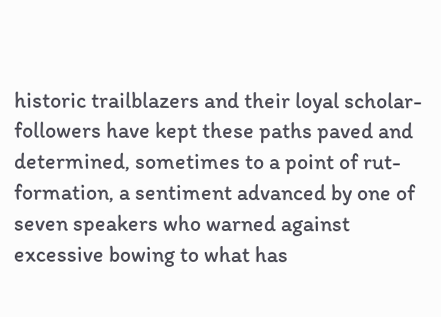historic trailblazers and their loyal scholar-followers have kept these paths paved and determined, sometimes to a point of rut-formation, a sentiment advanced by one of seven speakers who warned against excessive bowing to what has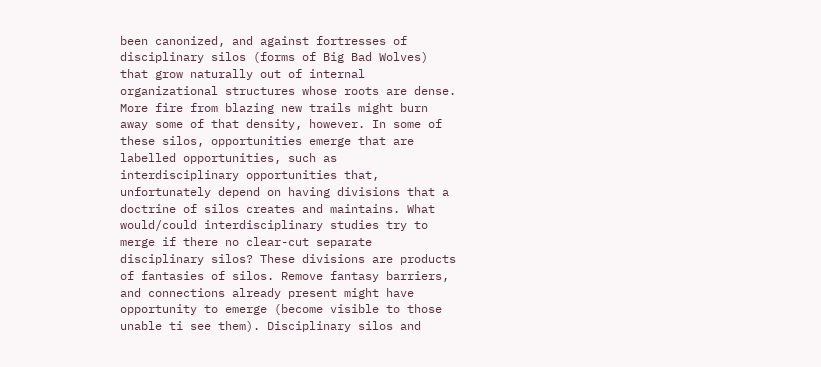been canonized, and against fortresses of disciplinary silos (forms of Big Bad Wolves) that grow naturally out of internal organizational structures whose roots are dense. More fire from blazing new trails might burn away some of that density, however. In some of these silos, opportunities emerge that are labelled opportunities, such as interdisciplinary opportunities that, unfortunately depend on having divisions that a doctrine of silos creates and maintains. What would/could interdisciplinary studies try to merge if there no clear-cut separate disciplinary silos? These divisions are products of fantasies of silos. Remove fantasy barriers, and connections already present might have opportunity to emerge (become visible to those unable ti see them). Disciplinary silos and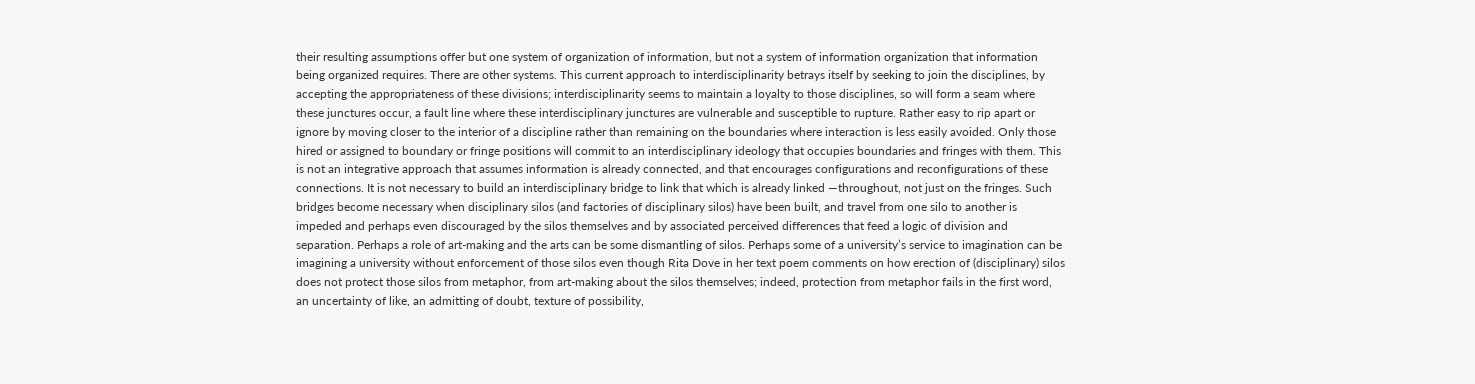their resulting assumptions offer but one system of organization of information, but not a system of information organization that information being organized requires. There are other systems. This current approach to interdisciplinarity betrays itself by seeking to join the disciplines, by accepting the appropriateness of these divisions; interdisciplinarity seems to maintain a loyalty to those disciplines, so will form a seam where these junctures occur, a fault line where these interdisciplinary junctures are vulnerable and susceptible to rupture. Rather easy to rip apart or ignore by moving closer to the interior of a discipline rather than remaining on the boundaries where interaction is less easily avoided. Only those hired or assigned to boundary or fringe positions will commit to an interdisciplinary ideology that occupies boundaries and fringes with them. This is not an integrative approach that assumes information is already connected, and that encourages configurations and reconfigurations of these connections. It is not necessary to build an interdisciplinary bridge to link that which is already linked —throughout, not just on the fringes. Such bridges become necessary when disciplinary silos (and factories of disciplinary silos) have been built, and travel from one silo to another is impeded and perhaps even discouraged by the silos themselves and by associated perceived differences that feed a logic of division and separation. Perhaps a role of art-making and the arts can be some dismantling of silos. Perhaps some of a university’s service to imagination can be imagining a university without enforcement of those silos even though Rita Dove in her text poem comments on how erection of (disciplinary) silos does not protect those silos from metaphor, from art-making about the silos themselves; indeed, protection from metaphor fails in the first word, an uncertainty of like, an admitting of doubt, texture of possibility,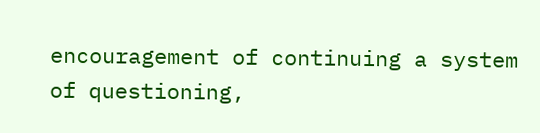encouragement of continuing a system of questioning,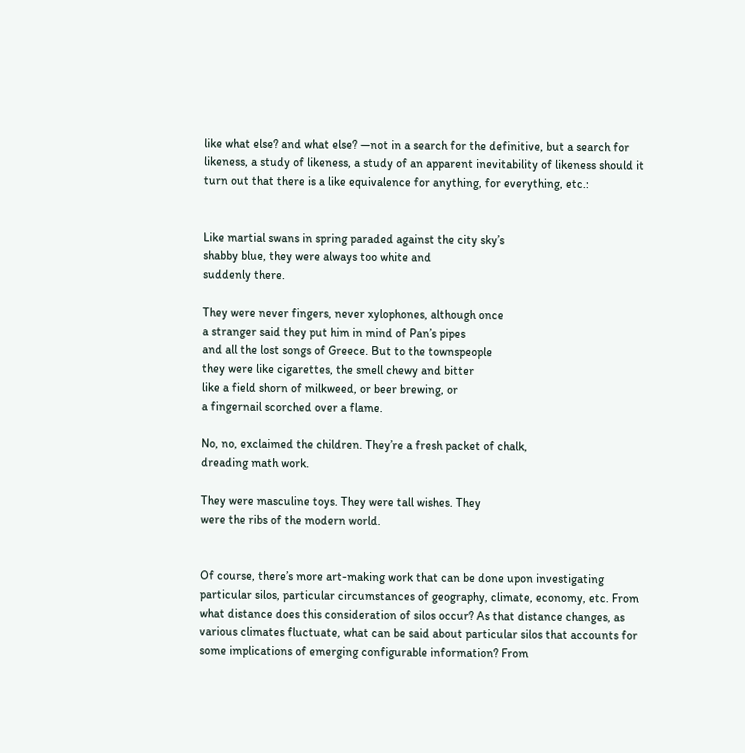like what else? and what else? —not in a search for the definitive, but a search for likeness, a study of likeness, a study of an apparent inevitability of likeness should it turn out that there is a like equivalence for anything, for everything, etc.:


Like martial swans in spring paraded against the city sky’s
shabby blue, they were always too white and
suddenly there.

They were never fingers, never xylophones, although once
a stranger said they put him in mind of Pan’s pipes
and all the lost songs of Greece. But to the townspeople
they were like cigarettes, the smell chewy and bitter
like a field shorn of milkweed, or beer brewing, or
a fingernail scorched over a flame.

No, no, exclaimed the children. They’re a fresh packet of chalk,
dreading math work.

They were masculine toys. They were tall wishes. They
were the ribs of the modern world.


Of course, there’s more art-making work that can be done upon investigating particular silos, particular circumstances of geography, climate, economy, etc. From what distance does this consideration of silos occur? As that distance changes, as various climates fluctuate, what can be said about particular silos that accounts for some implications of emerging configurable information? From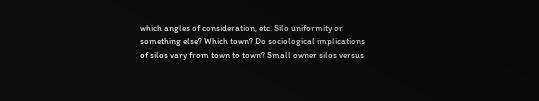which angles of consideration, etc. Silo uniformity or something else? Which town? Do sociological implications of silos vary from town to town? Small owner silos versus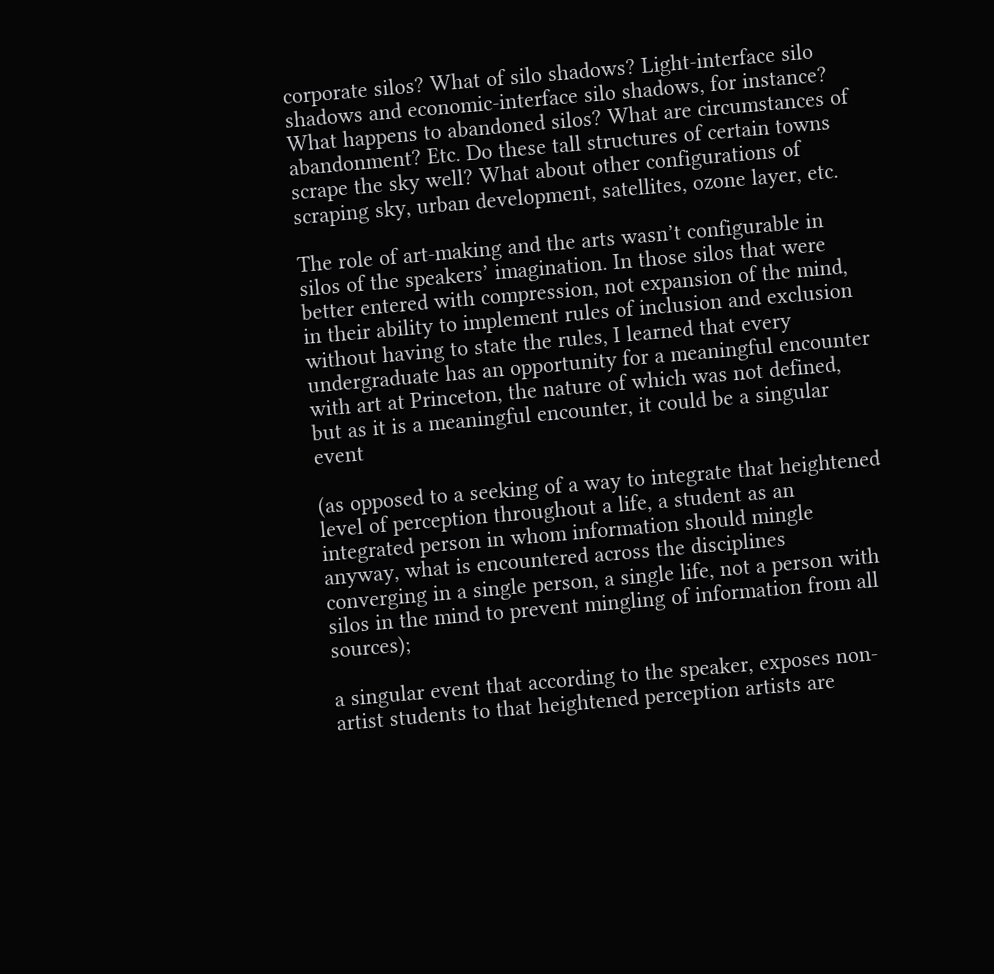corporate silos? What of silo shadows? Light-interface silo shadows and economic-interface silo shadows, for instance? What happens to abandoned silos? What are circumstances of abandonment? Etc. Do these tall structures of certain towns scrape the sky well? What about other configurations of scraping sky, urban development, satellites, ozone layer, etc.

The role of art-making and the arts wasn’t configurable in silos of the speakers’ imagination. In those silos that were better entered with compression, not expansion of the mind, in their ability to implement rules of inclusion and exclusion without having to state the rules, I learned that every undergraduate has an opportunity for a meaningful encounter with art at Princeton, the nature of which was not defined, but as it is a meaningful encounter, it could be a singular event

(as opposed to a seeking of a way to integrate that heightened level of perception throughout a life, a student as an integrated person in whom information should mingle anyway, what is encountered across the disciplines converging in a single person, a single life, not a person with silos in the mind to prevent mingling of information from all sources);

a singular event that according to the speaker, exposes non-artist students to that heightened perception artists are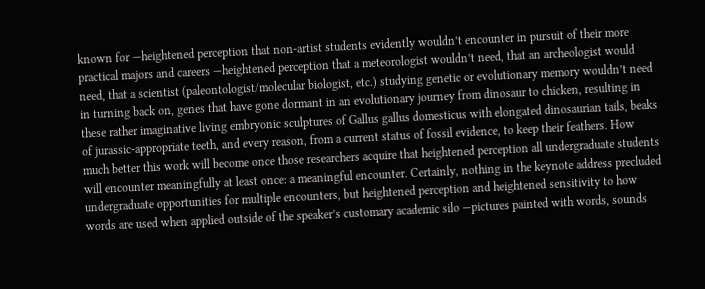known for —heightened perception that non-artist students evidently wouldn’t encounter in pursuit of their more practical majors and careers —heightened perception that a meteorologist wouldn’t need, that an archeologist would need, that a scientist (paleontologist/molecular biologist, etc.) studying genetic or evolutionary memory wouldn’t need in turning back on, genes that have gone dormant in an evolutionary journey from dinosaur to chicken, resulting in these rather imaginative living embryonic sculptures of Gallus gallus domesticus with elongated dinosaurian tails, beaks of jurassic-appropriate teeth, and every reason, from a current status of fossil evidence, to keep their feathers. How much better this work will become once those researchers acquire that heightened perception all undergraduate students will encounter meaningfully at least once: a meaningful encounter. Certainly, nothing in the keynote address precluded undergraduate opportunities for multiple encounters, but heightened perception and heightened sensitivity to how words are used when applied outside of the speaker’s customary academic silo —pictures painted with words, sounds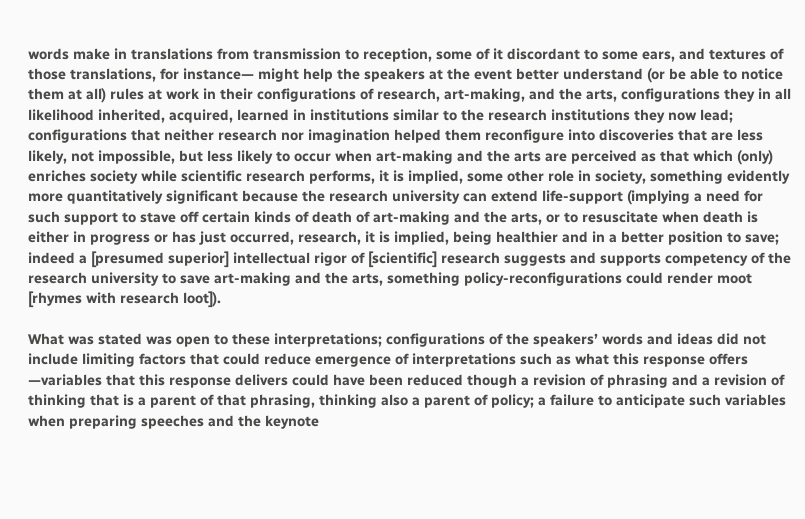words make in translations from transmission to reception, some of it discordant to some ears, and textures of those translations, for instance— might help the speakers at the event better understand (or be able to notice them at all) rules at work in their configurations of research, art-making, and the arts, configurations they in all likelihood inherited, acquired, learned in institutions similar to the research institutions they now lead; configurations that neither research nor imagination helped them reconfigure into discoveries that are less likely, not impossible, but less likely to occur when art-making and the arts are perceived as that which (only) enriches society while scientific research performs, it is implied, some other role in society, something evidently more quantitatively significant because the research university can extend life-support (implying a need for such support to stave off certain kinds of death of art-making and the arts, or to resuscitate when death is either in progress or has just occurred, research, it is implied, being healthier and in a better position to save; indeed a [presumed superior] intellectual rigor of [scientific] research suggests and supports competency of the research university to save art-making and the arts, something policy-reconfigurations could render moot [rhymes with research loot]).

What was stated was open to these interpretations; configurations of the speakers’ words and ideas did not include limiting factors that could reduce emergence of interpretations such as what this response offers —variables that this response delivers could have been reduced though a revision of phrasing and a revision of thinking that is a parent of that phrasing, thinking also a parent of policy; a failure to anticipate such variables when preparing speeches and the keynote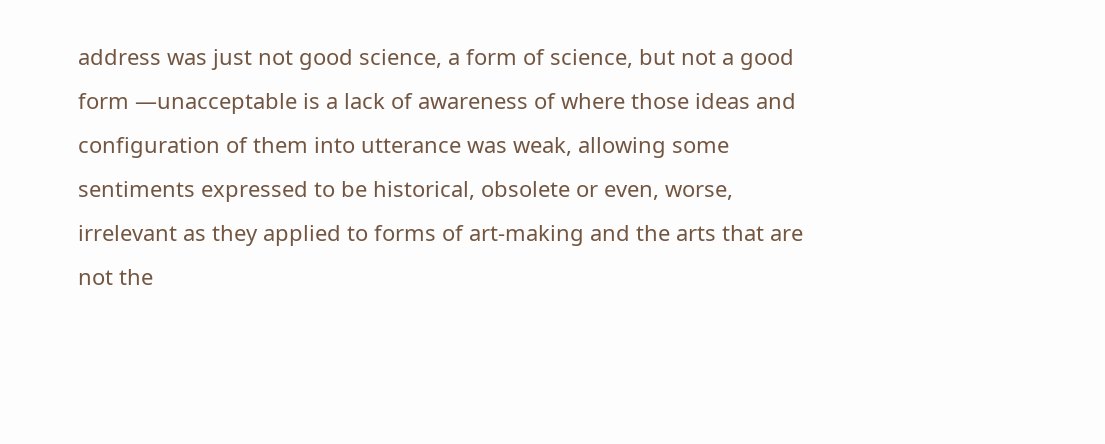address was just not good science, a form of science, but not a good form —unacceptable is a lack of awareness of where those ideas and configuration of them into utterance was weak, allowing some sentiments expressed to be historical, obsolete or even, worse, irrelevant as they applied to forms of art-making and the arts that are not the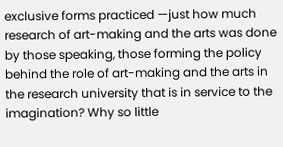exclusive forms practiced —just how much research of art-making and the arts was done by those speaking, those forming the policy behind the role of art-making and the arts in the research university that is in service to the imagination? Why so little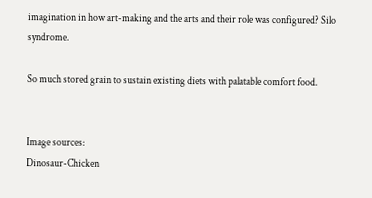imagination in how art-making and the arts and their role was configured? Silo syndrome.

So much stored grain to sustain existing diets with palatable comfort food.


Image sources:
Dinosaur-Chicken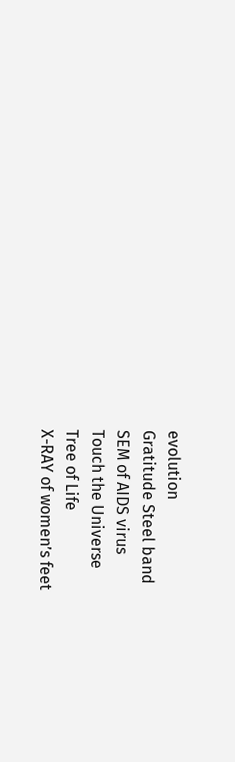evolution
Gratitude Steel band
SEM of AIDS virus
Touch the Universe
Tree of Life
X-RAY of women’s feet